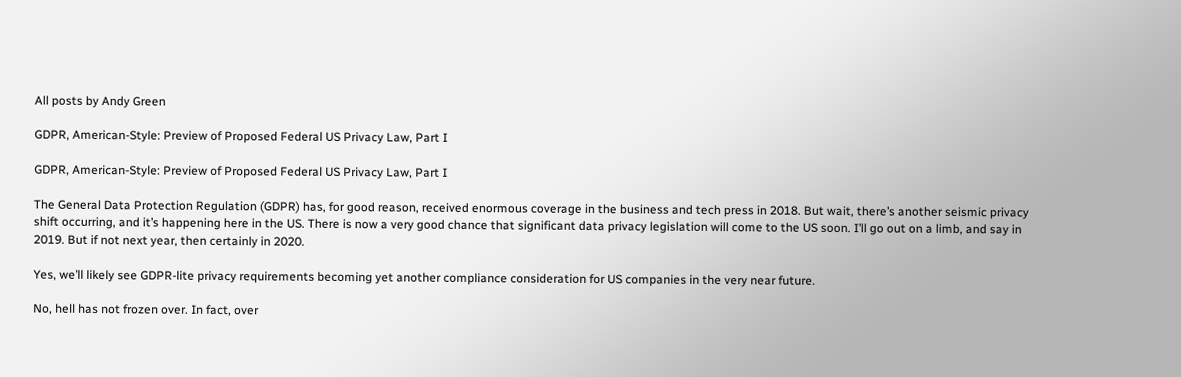All posts by Andy Green

GDPR, American-Style: Preview of Proposed Federal US Privacy Law, Part I

GDPR, American-Style: Preview of Proposed Federal US Privacy Law, Part I

The General Data Protection Regulation (GDPR) has, for good reason, received enormous coverage in the business and tech press in 2018. But wait, there’s another seismic privacy shift occurring, and it’s happening here in the US. There is now a very good chance that significant data privacy legislation will come to the US soon. I’ll go out on a limb, and say in 2019. But if not next year, then certainly in 2020.

Yes, we’ll likely see GDPR-lite privacy requirements becoming yet another compliance consideration for US companies in the very near future.

No, hell has not frozen over. In fact, over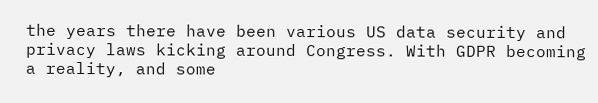the years there have been various US data security and privacy laws kicking around Congress. With GDPR becoming a reality, and some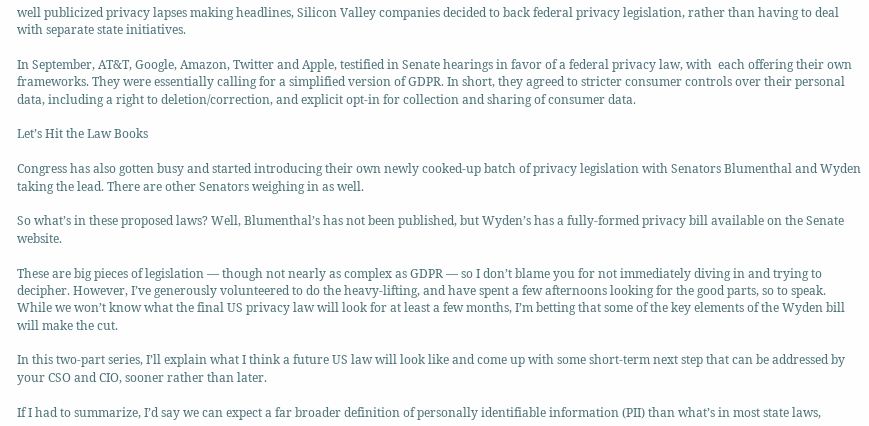well publicized privacy lapses making headlines, Silicon Valley companies decided to back federal privacy legislation, rather than having to deal with separate state initiatives.

In September, AT&T, Google, Amazon, Twitter and Apple, testified in Senate hearings in favor of a federal privacy law, with  each offering their own frameworks. They were essentially calling for a simplified version of GDPR. In short, they agreed to stricter consumer controls over their personal data, including a right to deletion/correction, and explicit opt-in for collection and sharing of consumer data.

Let’s Hit the Law Books

Congress has also gotten busy and started introducing their own newly cooked-up batch of privacy legislation with Senators Blumenthal and Wyden taking the lead. There are other Senators weighing in as well.

So what’s in these proposed laws? Well, Blumenthal’s has not been published, but Wyden’s has a fully-formed privacy bill available on the Senate website.

These are big pieces of legislation — though not nearly as complex as GDPR — so I don’t blame you for not immediately diving in and trying to decipher. However, I’ve generously volunteered to do the heavy-lifting, and have spent a few afternoons looking for the good parts, so to speak. While we won’t know what the final US privacy law will look for at least a few months, I’m betting that some of the key elements of the Wyden bill will make the cut.

In this two-part series, I’ll explain what I think a future US law will look like and come up with some short-term next step that can be addressed by your CSO and CIO, sooner rather than later.

If I had to summarize, I’d say we can expect a far broader definition of personally identifiable information (PII) than what’s in most state laws,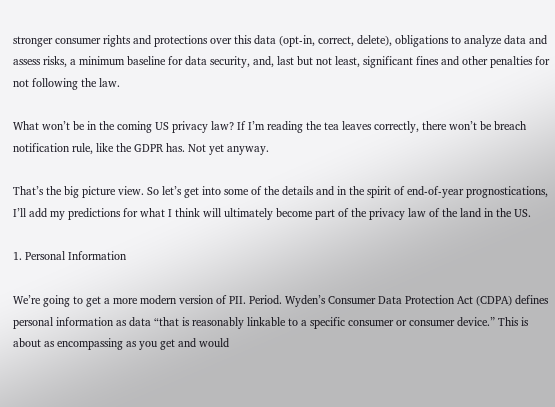stronger consumer rights and protections over this data (opt-in, correct, delete), obligations to analyze data and assess risks, a minimum baseline for data security, and, last but not least, significant fines and other penalties for not following the law.

What won’t be in the coming US privacy law? If I’m reading the tea leaves correctly, there won’t be breach notification rule, like the GDPR has. Not yet anyway.

That’s the big picture view. So let’s get into some of the details and in the spirit of end-of-year prognostications, I’ll add my predictions for what I think will ultimately become part of the privacy law of the land in the US.

1. Personal Information

We’re going to get a more modern version of PII. Period. Wyden’s Consumer Data Protection Act (CDPA) defines personal information as data “that is reasonably linkable to a specific consumer or consumer device.” This is about as encompassing as you get and would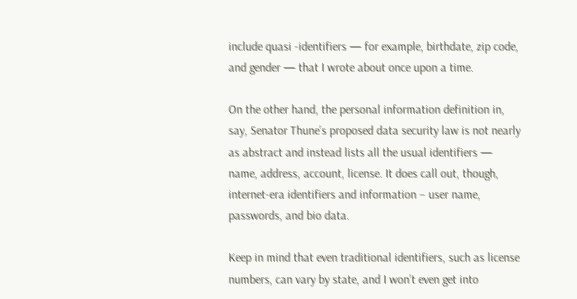include quasi -identifiers — for example, birthdate, zip code, and gender — that I wrote about once upon a time.

On the other hand, the personal information definition in, say, Senator Thune’s proposed data security law is not nearly as abstract and instead lists all the usual identifiers — name, address, account, license. It does call out, though, internet-era identifiers and information – user name, passwords, and bio data.

Keep in mind that even traditional identifiers, such as license numbers, can vary by state, and I won’t even get into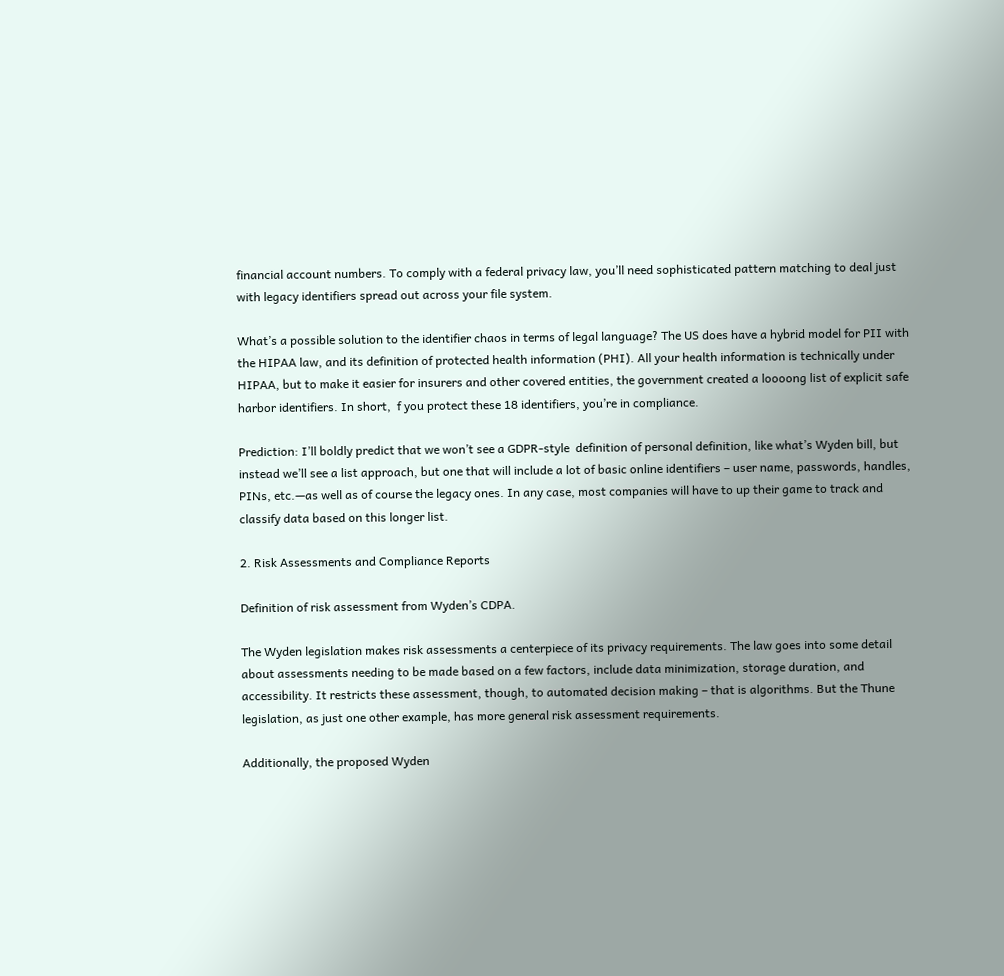financial account numbers. To comply with a federal privacy law, you’ll need sophisticated pattern matching to deal just with legacy identifiers spread out across your file system.

What’s a possible solution to the identifier chaos in terms of legal language? The US does have a hybrid model for PII with the HIPAA law, and its definition of protected health information (PHI). All your health information is technically under HIPAA, but to make it easier for insurers and other covered entities, the government created a loooong list of explicit safe harbor identifiers. In short,  f you protect these 18 identifiers, you’re in compliance.

Prediction: I’ll boldly predict that we won’t see a GDPR-style  definition of personal definition, like what’s Wyden bill, but instead we’ll see a list approach, but one that will include a lot of basic online identifiers – user name, passwords, handles, PINs, etc.—as well as of course the legacy ones. In any case, most companies will have to up their game to track and classify data based on this longer list.

2. Risk Assessments and Compliance Reports

Definition of risk assessment from Wyden’s CDPA.

The Wyden legislation makes risk assessments a centerpiece of its privacy requirements. The law goes into some detail about assessments needing to be made based on a few factors, include data minimization, storage duration, and accessibility. It restricts these assessment, though, to automated decision making – that is algorithms. But the Thune legislation, as just one other example, has more general risk assessment requirements.

Additionally, the proposed Wyden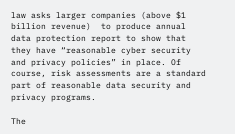law asks larger companies (above $1 billion revenue)  to produce annual data protection report to show that they have “reasonable cyber security and privacy policies” in place. Of course, risk assessments are a standard part of reasonable data security and privacy programs.

The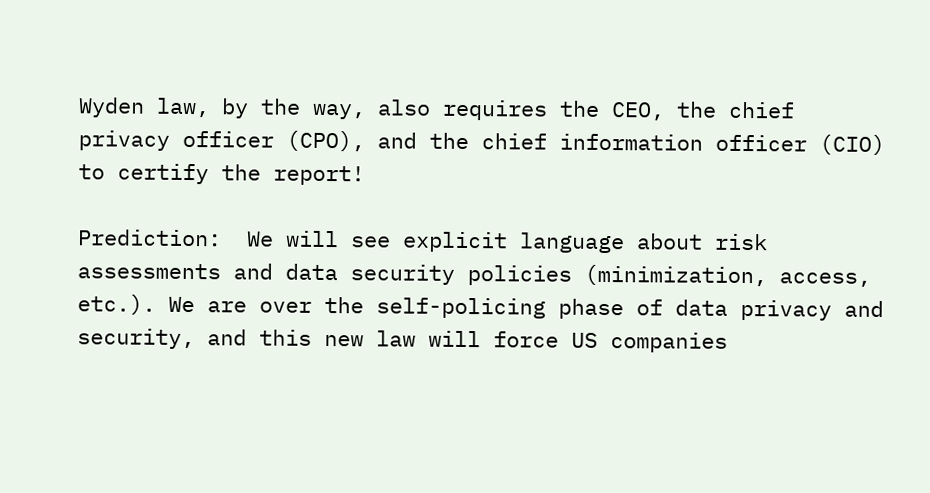Wyden law, by the way, also requires the CEO, the chief privacy officer (CPO), and the chief information officer (CIO) to certify the report!

Prediction:  We will see explicit language about risk assessments and data security policies (minimization, access, etc.). We are over the self-policing phase of data privacy and security, and this new law will force US companies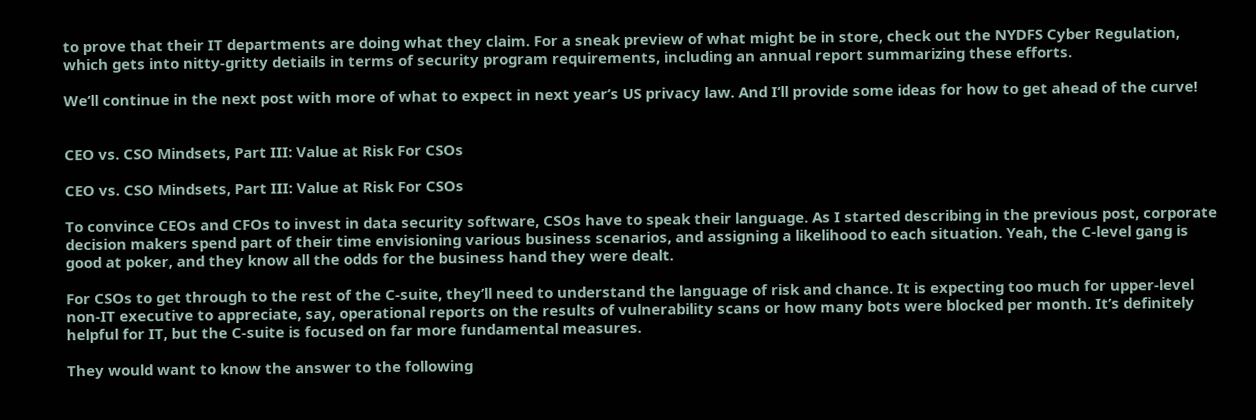to prove that their IT departments are doing what they claim. For a sneak preview of what might be in store, check out the NYDFS Cyber Regulation, which gets into nitty-gritty detiails in terms of security program requirements, including an annual report summarizing these efforts.

We’ll continue in the next post with more of what to expect in next year’s US privacy law. And I’ll provide some ideas for how to get ahead of the curve!


CEO vs. CSO Mindsets, Part III: Value at Risk For CSOs

CEO vs. CSO Mindsets, Part III: Value at Risk For CSOs

To convince CEOs and CFOs to invest in data security software, CSOs have to speak their language. As I started describing in the previous post, corporate decision makers spend part of their time envisioning various business scenarios, and assigning a likelihood to each situation. Yeah, the C-level gang is good at poker, and they know all the odds for the business hand they were dealt.

For CSOs to get through to the rest of the C-suite, they’ll need to understand the language of risk and chance. It is expecting too much for upper-level non-IT executive to appreciate, say, operational reports on the results of vulnerability scans or how many bots were blocked per month. It’s definitely helpful for IT, but the C-suite is focused on far more fundamental measures.

They would want to know the answer to the following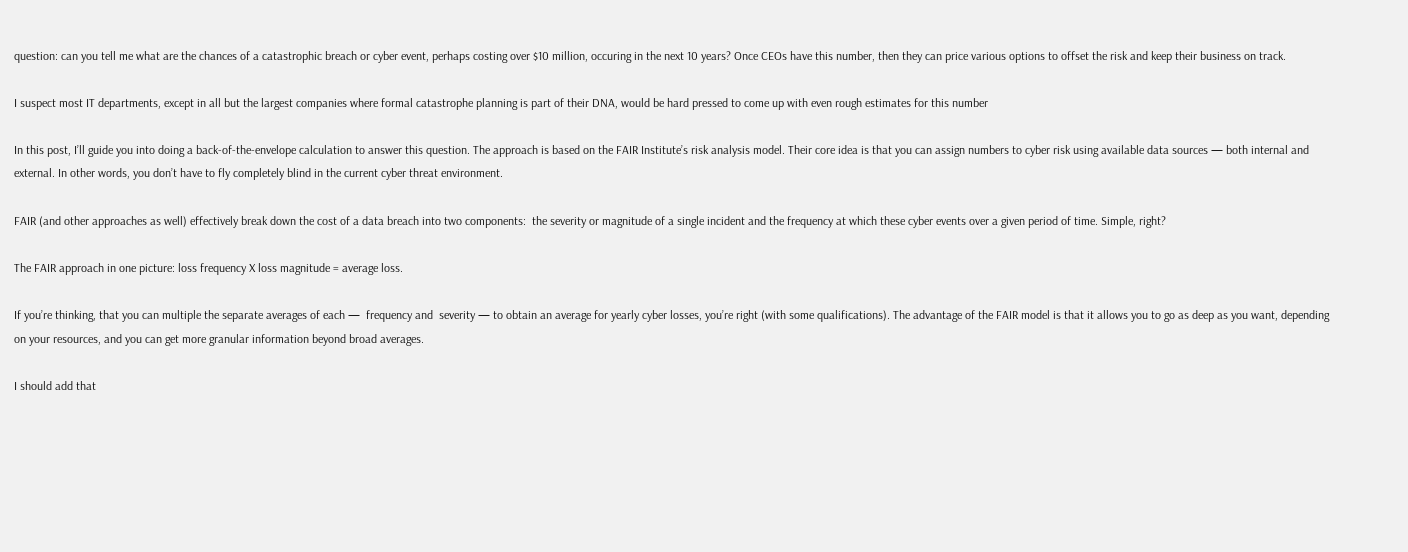question: can you tell me what are the chances of a catastrophic breach or cyber event, perhaps costing over $10 million, occuring in the next 10 years? Once CEOs have this number, then they can price various options to offset the risk and keep their business on track.

I suspect most IT departments, except in all but the largest companies where formal catastrophe planning is part of their DNA, would be hard pressed to come up with even rough estimates for this number

In this post, I’ll guide you into doing a back-of-the-envelope calculation to answer this question. The approach is based on the FAIR Institute’s risk analysis model. Their core idea is that you can assign numbers to cyber risk using available data sources — both internal and external. In other words, you don’t have to fly completely blind in the current cyber threat environment.

FAIR (and other approaches as well) effectively break down the cost of a data breach into two components:  the severity or magnitude of a single incident and the frequency at which these cyber events over a given period of time. Simple, right?

The FAIR approach in one picture: loss frequency X loss magnitude = average loss.

If you’re thinking, that you can multiple the separate averages of each —  frequency and  severity — to obtain an average for yearly cyber losses, you’re right (with some qualifications). The advantage of the FAIR model is that it allows you to go as deep as you want, depending on your resources, and you can get more granular information beyond broad averages.

I should add that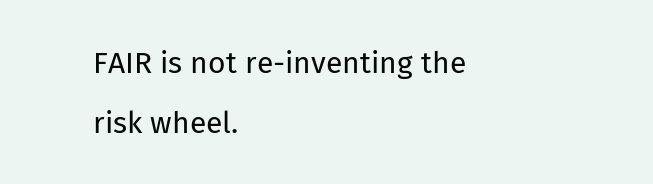FAIR is not re-inventing the risk wheel.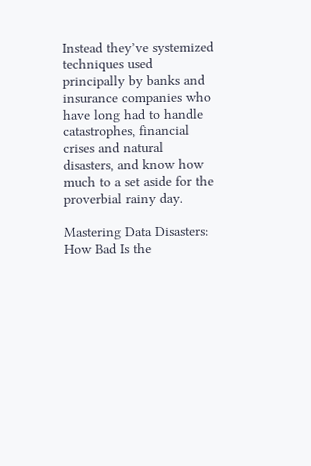Instead they’ve systemized techniques used principally by banks and insurance companies who have long had to handle catastrophes, financial crises and natural disasters, and know how much to a set aside for the proverbial rainy day.

Mastering Data Disasters: How Bad Is the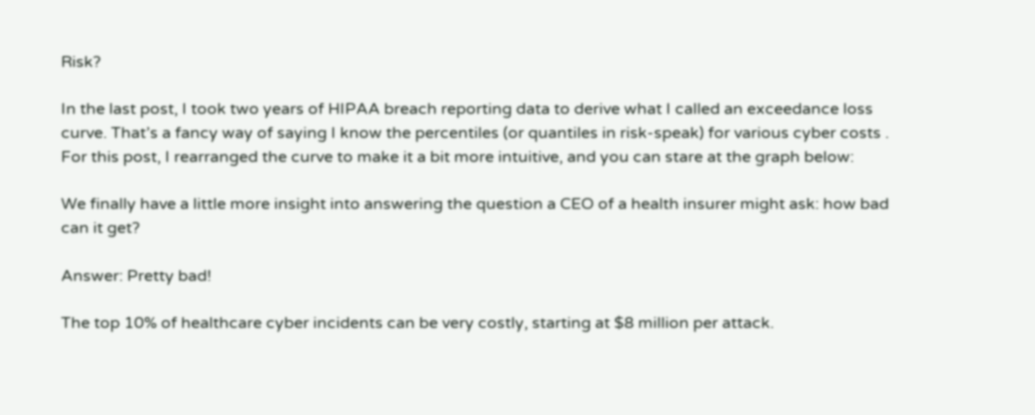Risk?

In the last post, I took two years of HIPAA breach reporting data to derive what I called an exceedance loss curve. That’s a fancy way of saying I know the percentiles (or quantiles in risk-speak) for various cyber costs . For this post, I rearranged the curve to make it a bit more intuitive, and you can stare at the graph below:

We finally have a little more insight into answering the question a CEO of a health insurer might ask: how bad can it get?

Answer: Pretty bad!

The top 10% of healthcare cyber incidents can be very costly, starting at $8 million per attack.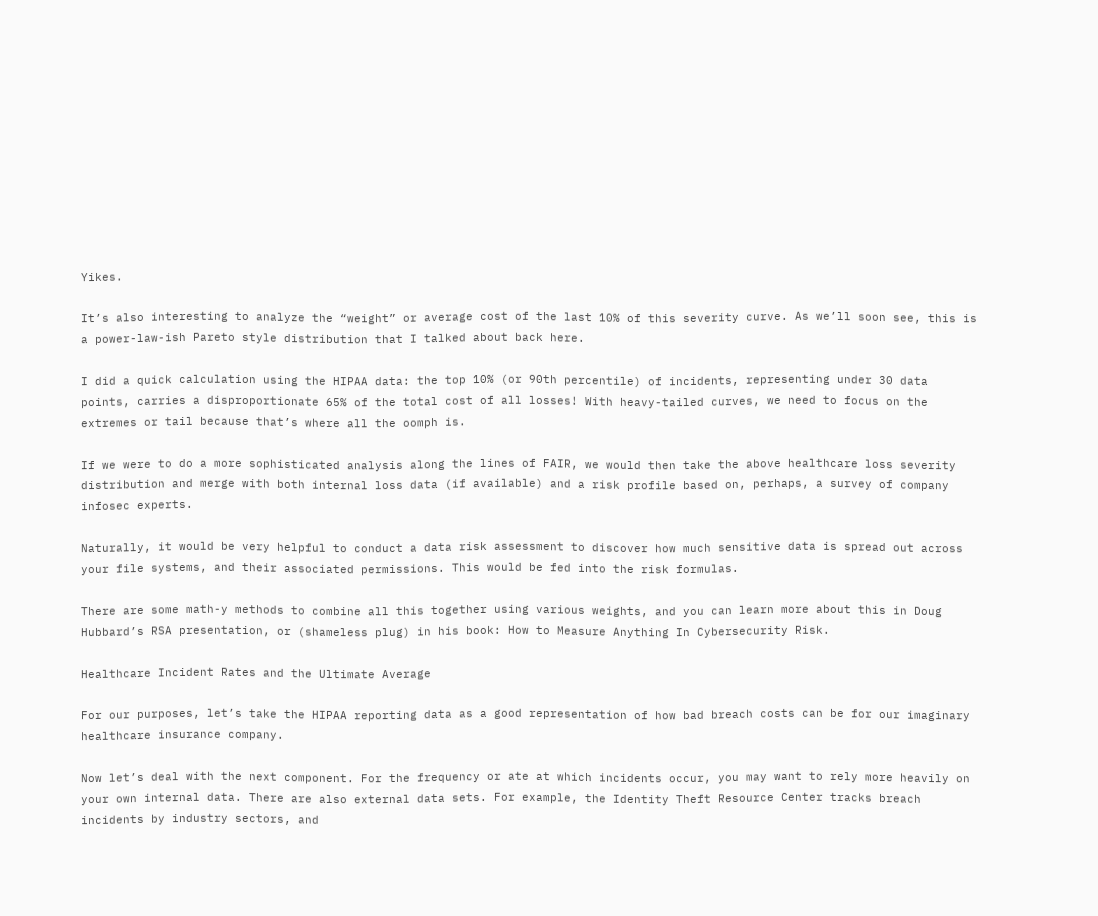Yikes.

It’s also interesting to analyze the “weight” or average cost of the last 10% of this severity curve. As we’ll soon see, this is a power-law-ish Pareto style distribution that I talked about back here.

I did a quick calculation using the HIPAA data: the top 10% (or 90th percentile) of incidents, representing under 30 data points, carries a disproportionate 65% of the total cost of all losses! With heavy-tailed curves, we need to focus on the extremes or tail because that’s where all the oomph is.

If we were to do a more sophisticated analysis along the lines of FAIR, we would then take the above healthcare loss severity distribution and merge with both internal loss data (if available) and a risk profile based on, perhaps, a survey of company infosec experts.

Naturally, it would be very helpful to conduct a data risk assessment to discover how much sensitive data is spread out across your file systems, and their associated permissions. This would be fed into the risk formulas.

There are some math-y methods to combine all this together using various weights, and you can learn more about this in Doug Hubbard’s RSA presentation, or (shameless plug) in his book: How to Measure Anything In Cybersecurity Risk.

Healthcare Incident Rates and the Ultimate Average

For our purposes, let’s take the HIPAA reporting data as a good representation of how bad breach costs can be for our imaginary healthcare insurance company.

Now let’s deal with the next component. For the frequency or ate at which incidents occur, you may want to rely more heavily on your own internal data. There are also external data sets. For example, the Identity Theft Resource Center tracks breach incidents by industry sectors, and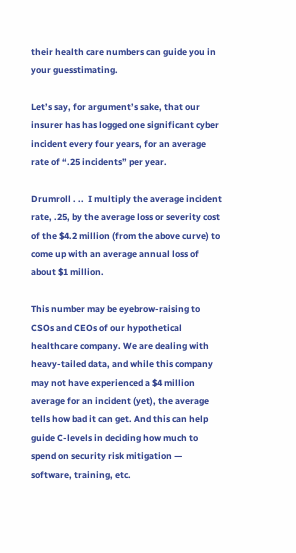their health care numbers can guide you in your guesstimating.

Let’s say, for argument’s sake, that our insurer has has logged one significant cyber incident every four years, for an average rate of “.25 incidents” per year.

Drumroll . ..  I multiply the average incident rate, .25, by the average loss or severity cost of the $4.2 million (from the above curve) to come up with an average annual loss of about $1 million.

This number may be eyebrow-raising to CSOs and CEOs of our hypothetical healthcare company. We are dealing with heavy-tailed data, and while this company may not have experienced a $4 million average for an incident (yet), the average tells how bad it can get. And this can help guide C-levels in deciding how much to spend on security risk mitigation — software, training, etc.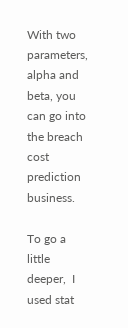With two parameters, alpha and beta, you can go into the breach cost prediction business.

To go a little deeper,  I used stat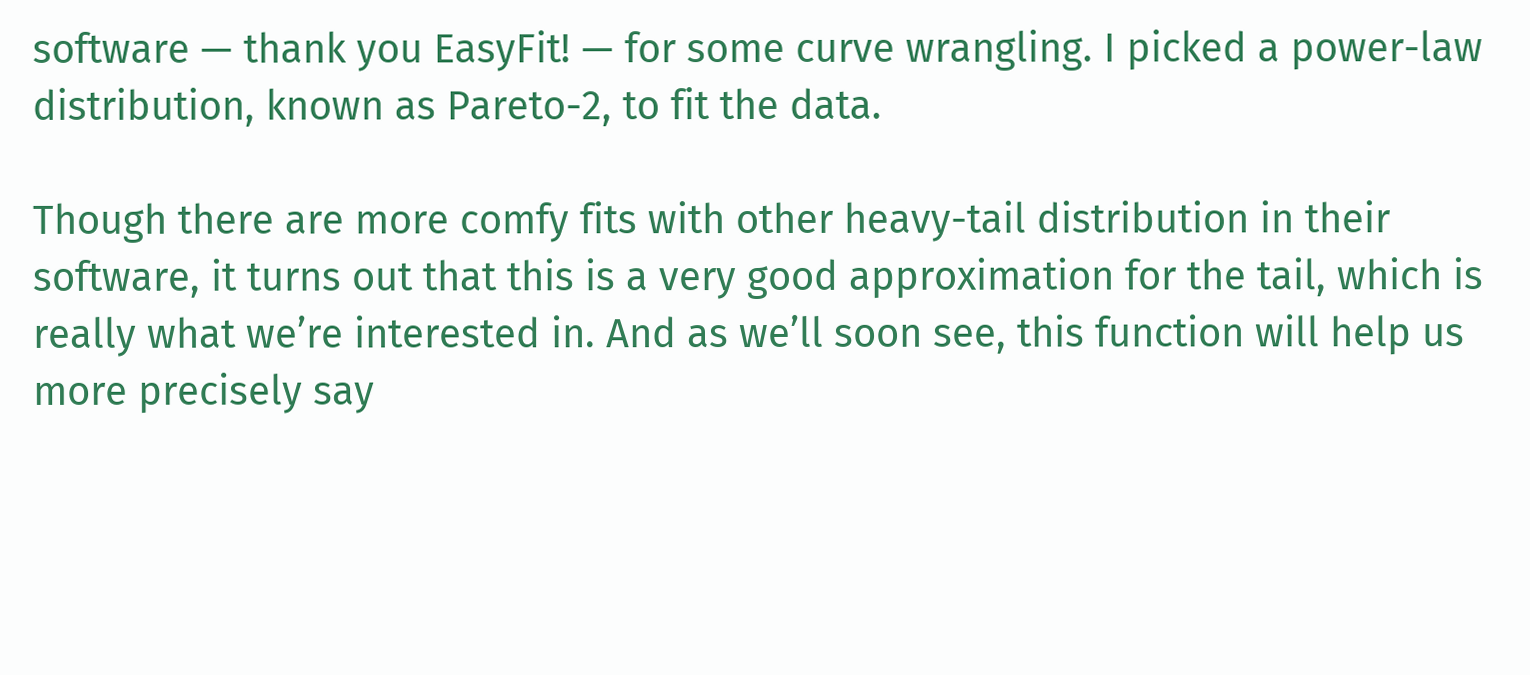software — thank you EasyFit! — for some curve wrangling. I picked a power-law distribution, known as Pareto-2, to fit the data.

Though there are more comfy fits with other heavy-tail distribution in their software, it turns out that this is a very good approximation for the tail, which is really what we’re interested in. And as we’ll soon see, this function will help us more precisely say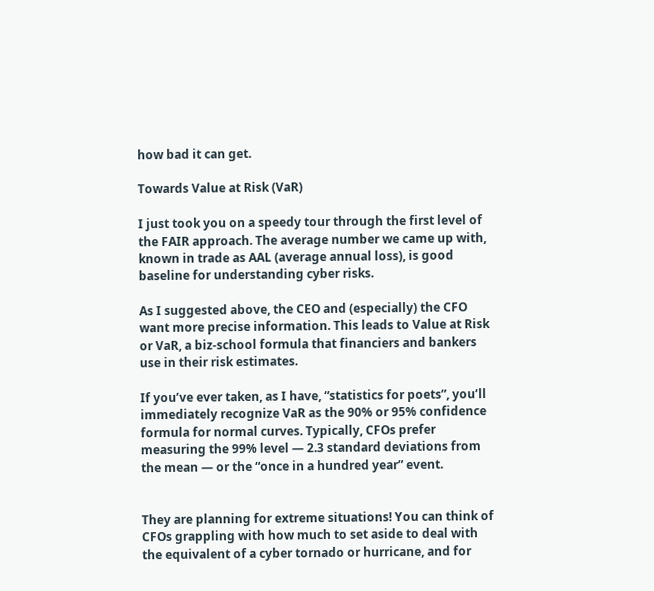how bad it can get.

Towards Value at Risk (VaR)

I just took you on a speedy tour through the first level of the FAIR approach. The average number we came up with, known in trade as AAL (average annual loss), is good baseline for understanding cyber risks.

As I suggested above, the CEO and (especially) the CFO want more precise information. This leads to Value at Risk or VaR, a biz-school formula that financiers and bankers use in their risk estimates.

If you’ve ever taken, as I have, “statistics for poets”, you’ll immediately recognize VaR as the 90% or 95% confidence formula for normal curves. Typically, CFOs prefer measuring the 99% level — 2.3 standard deviations from the mean — or the “once in a hundred year” event.


They are planning for extreme situations! You can think of CFOs grappling with how much to set aside to deal with the equivalent of a cyber tornado or hurricane, and for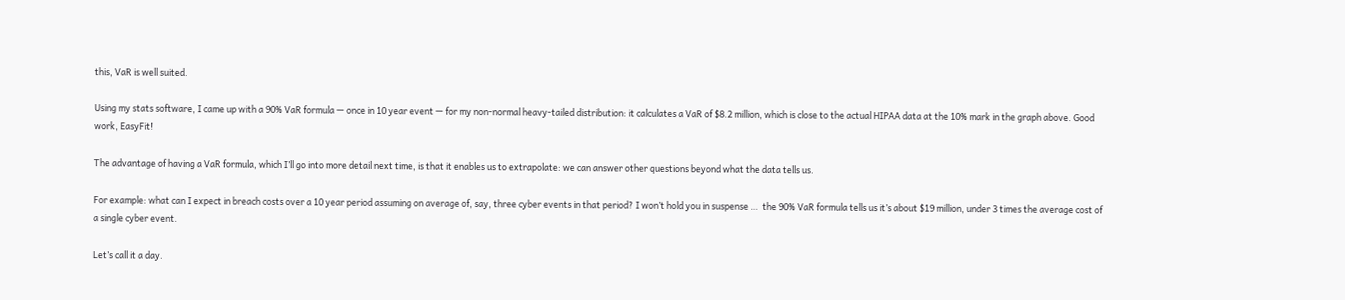this, VaR is well suited.

Using my stats software, I came up with a 90% VaR formula — once in 10 year event — for my non-normal heavy-tailed distribution: it calculates a VaR of $8.2 million, which is close to the actual HIPAA data at the 10% mark in the graph above. Good work, EasyFit!

The advantage of having a VaR formula, which I’ll go into more detail next time, is that it enables us to extrapolate: we can answer other questions beyond what the data tells us.

For example: what can I expect in breach costs over a 10 year period assuming on average of, say, three cyber events in that period? I won’t hold you in suspense …  the 90% VaR formula tells us it’s about $19 million, under 3 times the average cost of a single cyber event.

Let’s call it a day.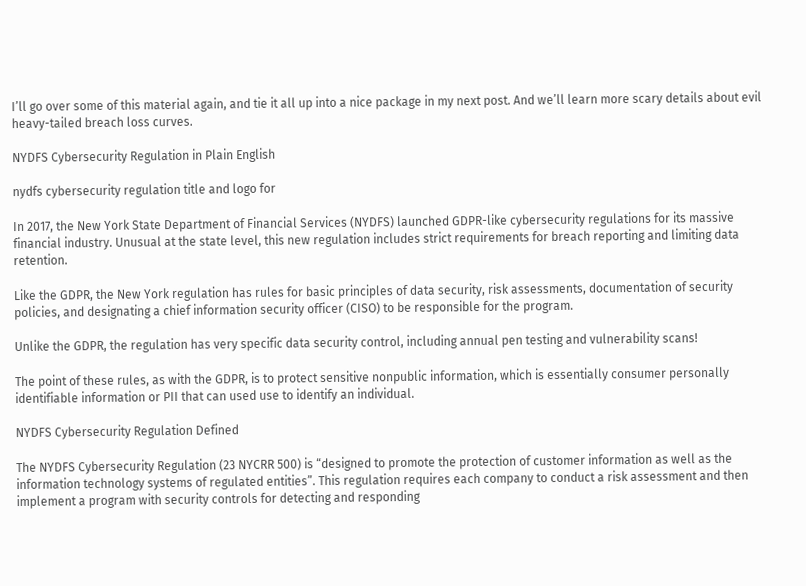I’ll go over some of this material again, and tie it all up into a nice package in my next post. And we’ll learn more scary details about evil heavy-tailed breach loss curves.

NYDFS Cybersecurity Regulation in Plain English

nydfs cybersecurity regulation title and logo for

In 2017, the New York State Department of Financial Services (NYDFS) launched GDPR-like cybersecurity regulations for its massive financial industry. Unusual at the state level, this new regulation includes strict requirements for breach reporting and limiting data retention.

Like the GDPR, the New York regulation has rules for basic principles of data security, risk assessments, documentation of security policies, and designating a chief information security officer (CISO) to be responsible for the program.

Unlike the GDPR, the regulation has very specific data security control, including annual pen testing and vulnerability scans!

The point of these rules, as with the GDPR, is to protect sensitive nonpublic information, which is essentially consumer personally identifiable information or PII that can used use to identify an individual.

NYDFS Cybersecurity Regulation Defined

The NYDFS Cybersecurity Regulation (23 NYCRR 500) is “designed to promote the protection of customer information as well as the information technology systems of regulated entities”. This regulation requires each company to conduct a risk assessment and then implement a program with security controls for detecting and responding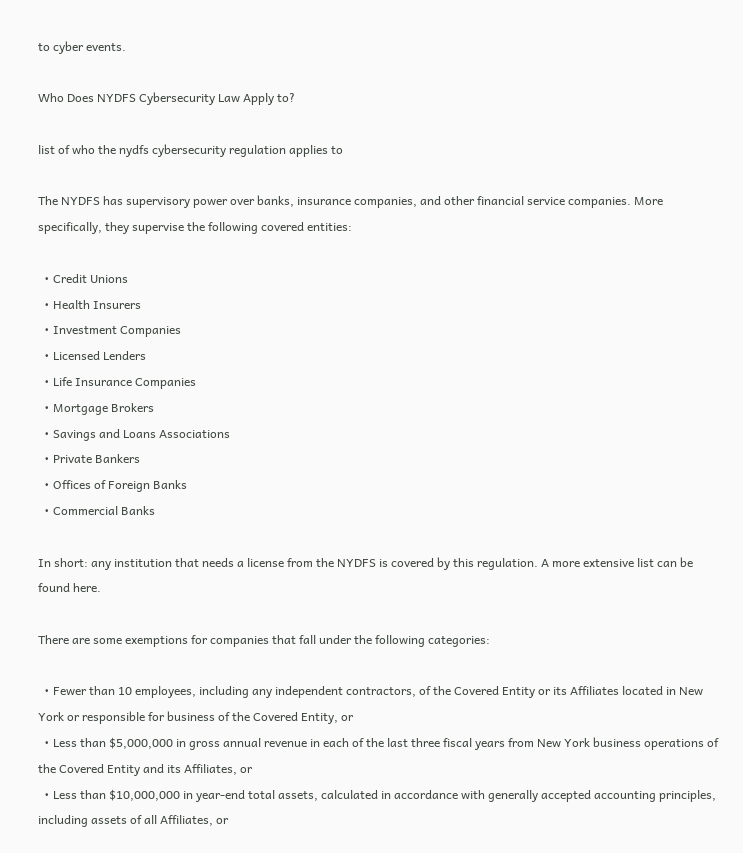to cyber events.

Who Does NYDFS Cybersecurity Law Apply to?

list of who the nydfs cybersecurity regulation applies to

The NYDFS has supervisory power over banks, insurance companies, and other financial service companies. More specifically, they supervise the following covered entities:

  • Credit Unions
  • Health Insurers
  • Investment Companies
  • Licensed Lenders
  • Life Insurance Companies
  • Mortgage Brokers
  • Savings and Loans Associations
  • Private Bankers
  • Offices of Foreign Banks
  • Commercial Banks

In short: any institution that needs a license from the NYDFS is covered by this regulation. A more extensive list can be found here.

There are some exemptions for companies that fall under the following categories:

  • Fewer than 10 employees, including any independent contractors, of the Covered Entity or its Affiliates located in New York or responsible for business of the Covered Entity, or
  • Less than $5,000,000 in gross annual revenue in each of the last three fiscal years from New York business operations of the Covered Entity and its Affiliates, or
  • Less than $10,000,000 in year-end total assets, calculated in accordance with generally accepted accounting principles, including assets of all Affiliates, or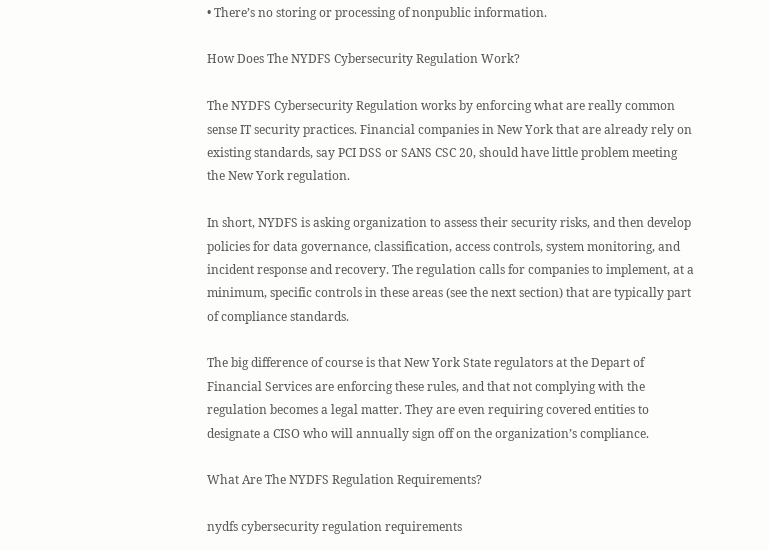• There’s no storing or processing of nonpublic information.

How Does The NYDFS Cybersecurity Regulation Work?

The NYDFS Cybersecurity Regulation works by enforcing what are really common sense IT security practices. Financial companies in New York that are already rely on existing standards, say PCI DSS or SANS CSC 20, should have little problem meeting the New York regulation.

In short, NYDFS is asking organization to assess their security risks, and then develop policies for data governance, classification, access controls, system monitoring, and incident response and recovery. The regulation calls for companies to implement, at a minimum, specific controls in these areas (see the next section) that are typically part of compliance standards.

The big difference of course is that New York State regulators at the Depart of Financial Services are enforcing these rules, and that not complying with the regulation becomes a legal matter. They are even requiring covered entities to designate a CISO who will annually sign off on the organization’s compliance.

What Are The NYDFS Regulation Requirements?

nydfs cybersecurity regulation requirements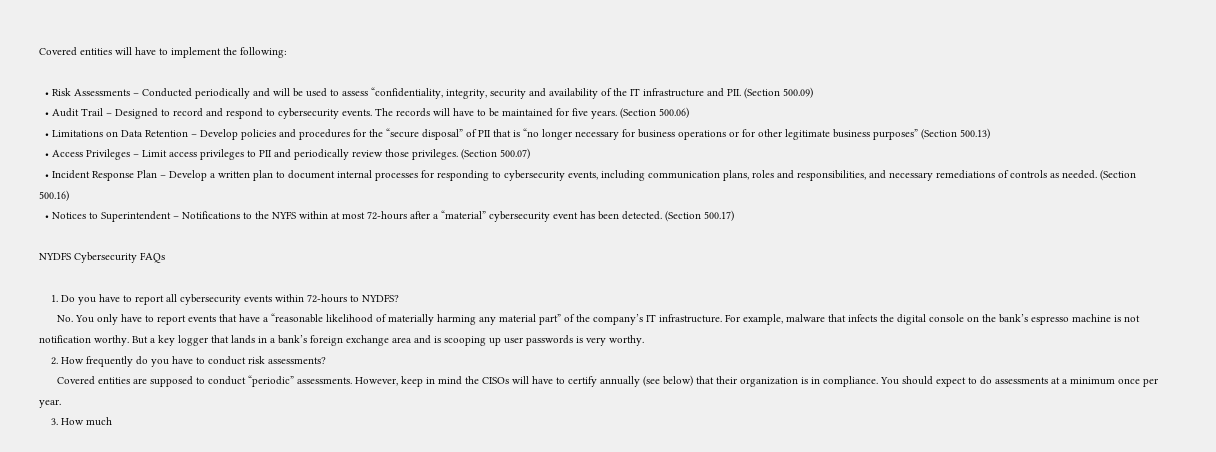Covered entities will have to implement the following:

  • Risk Assessments – Conducted periodically and will be used to assess “confidentiality, integrity, security and availability of the IT infrastructure and PII. (Section 500.09)
  • Audit Trail – Designed to record and respond to cybersecurity events. The records will have to be maintained for five years. (Section 500.06)
  • Limitations on Data Retention – Develop policies and procedures for the “secure disposal” of PII that is “no longer necessary for business operations or for other legitimate business purposes” (Section 500.13)
  • Access Privileges – Limit access privileges to PII and periodically review those privileges. (Section 500.07)
  • Incident Response Plan – Develop a written plan to document internal processes for responding to cybersecurity events, including communication plans, roles and responsibilities, and necessary remediations of controls as needed. (Section 500.16)
  • Notices to Superintendent – Notifications to the NYFS within at most 72-hours after a “material” cybersecurity event has been detected. (Section 500.17)

NYDFS Cybersecurity FAQs

    1. Do you have to report all cybersecurity events within 72-hours to NYDFS?
      No. You only have to report events that have a “reasonable likelihood of materially harming any material part” of the company’s IT infrastructure. For example, malware that infects the digital console on the bank’s espresso machine is not notification worthy. But a key logger that lands in a bank’s foreign exchange area and is scooping up user passwords is very worthy.
    2. How frequently do you have to conduct risk assessments?
      Covered entities are supposed to conduct “periodic” assessments. However, keep in mind the CISOs will have to certify annually (see below) that their organization is in compliance. You should expect to do assessments at a minimum once per year.
    3. How much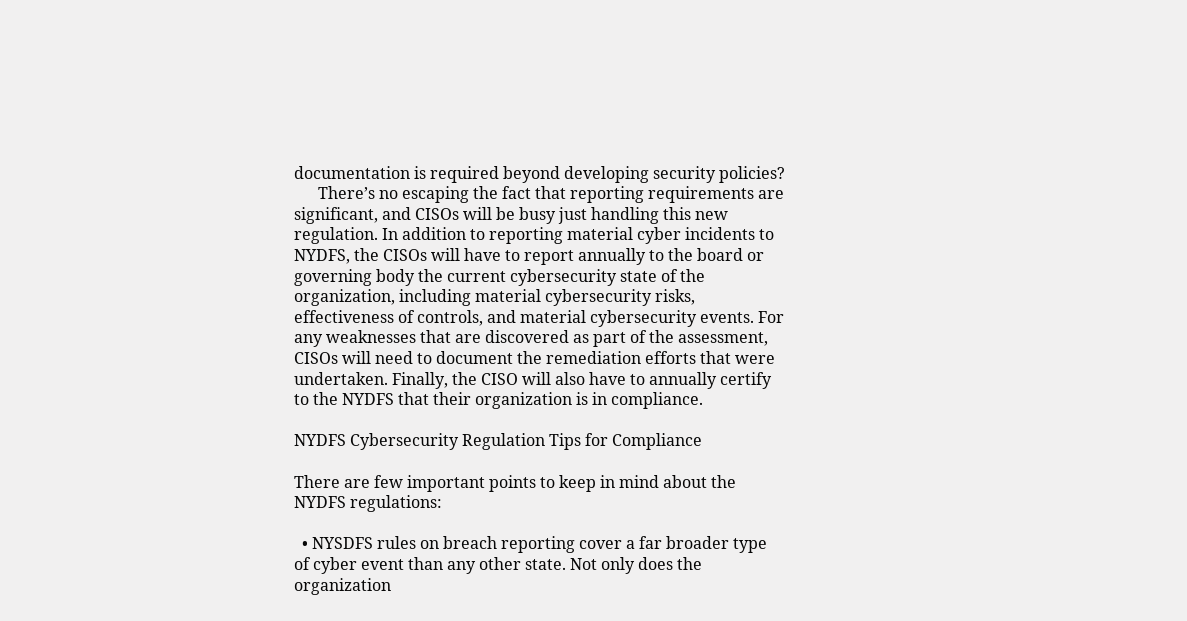documentation is required beyond developing security policies?
      There’s no escaping the fact that reporting requirements are significant, and CISOs will be busy just handling this new regulation. In addition to reporting material cyber incidents to NYDFS, the CISOs will have to report annually to the board or governing body the current cybersecurity state of the organization, including material cybersecurity risks, effectiveness of controls, and material cybersecurity events. For any weaknesses that are discovered as part of the assessment, CISOs will need to document the remediation efforts that were undertaken. Finally, the CISO will also have to annually certify to the NYDFS that their organization is in compliance.

NYDFS Cybersecurity Regulation Tips for Compliance

There are few important points to keep in mind about the NYDFS regulations:

  • NYSDFS rules on breach reporting cover a far broader type of cyber event than any other state. Not only does the organization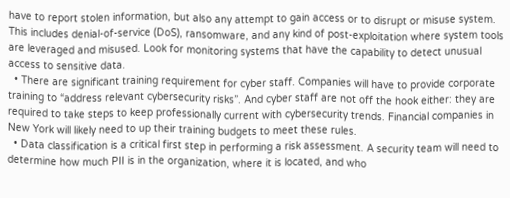have to report stolen information, but also any attempt to gain access or to disrupt or misuse system. This includes denial-of-service (DoS), ransomware, and any kind of post-exploitation where system tools are leveraged and misused. Look for monitoring systems that have the capability to detect unusual access to sensitive data.
  • There are significant training requirement for cyber staff. Companies will have to provide corporate training to “address relevant cybersecurity risks”. And cyber staff are not off the hook either: they are required to take steps to keep professionally current with cybersecurity trends. Financial companies in New York will likely need to up their training budgets to meet these rules.
  • Data classification is a critical first step in performing a risk assessment. A security team will need to determine how much PII is in the organization, where it is located, and who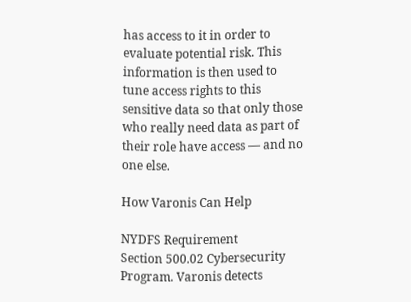has access to it in order to evaluate potential risk. This information is then used to tune access rights to this sensitive data so that only those who really need data as part of their role have access — and no one else.

How Varonis Can Help

NYDFS Requirement
Section 500.02 Cybersecurity Program. Varonis detects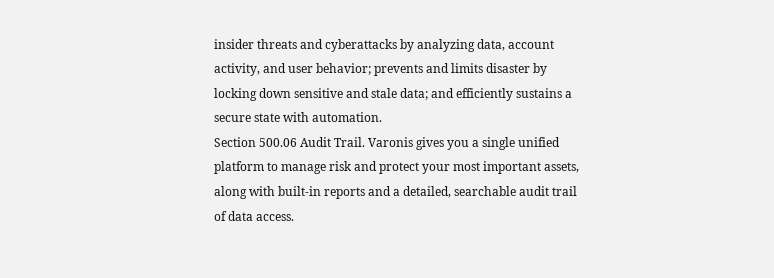insider threats and cyberattacks by analyzing data, account activity, and user behavior; prevents and limits disaster by locking down sensitive and stale data; and efficiently sustains a secure state with automation.
Section 500.06 Audit Trail. Varonis gives you a single unified platform to manage risk and protect your most important assets, along with built-in reports and a detailed, searchable audit trail of data access.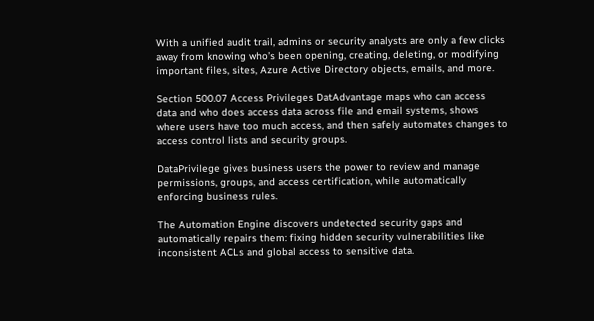With a unified audit trail, admins or security analysts are only a few clicks away from knowing who’s been opening, creating, deleting, or modifying important files, sites, Azure Active Directory objects, emails, and more.

Section 500.07 Access Privileges DatAdvantage maps who can access data and who does access data across file and email systems, shows where users have too much access, and then safely automates changes to access control lists and security groups.

DataPrivilege gives business users the power to review and manage permissions, groups, and access certification, while automatically enforcing business rules.

The Automation Engine discovers undetected security gaps and automatically repairs them: fixing hidden security vulnerabilities like inconsistent ACLs and global access to sensitive data.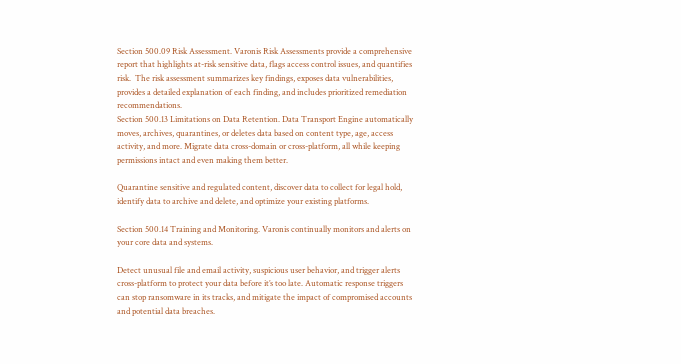Section 500.09 Risk Assessment. Varonis Risk Assessments provide a comprehensive report that highlights at-risk sensitive data, flags access control issues, and quantifies risk.  The risk assessment summarizes key findings, exposes data vulnerabilities, provides a detailed explanation of each finding, and includes prioritized remediation recommendations.
Section 500.13 Limitations on Data Retention. Data Transport Engine automatically moves, archives, quarantines, or deletes data based on content type, age, access activity, and more. Migrate data cross-domain or cross-platform, all while keeping permissions intact and even making them better.

Quarantine sensitive and regulated content, discover data to collect for legal hold, identify data to archive and delete, and optimize your existing platforms.

Section 500.14 Training and Monitoring. Varonis continually monitors and alerts on your core data and systems.

Detect unusual file and email activity, suspicious user behavior, and trigger alerts cross-platform to protect your data before it’s too late. Automatic response triggers can stop ransomware in its tracks, and mitigate the impact of compromised accounts and potential data breaches.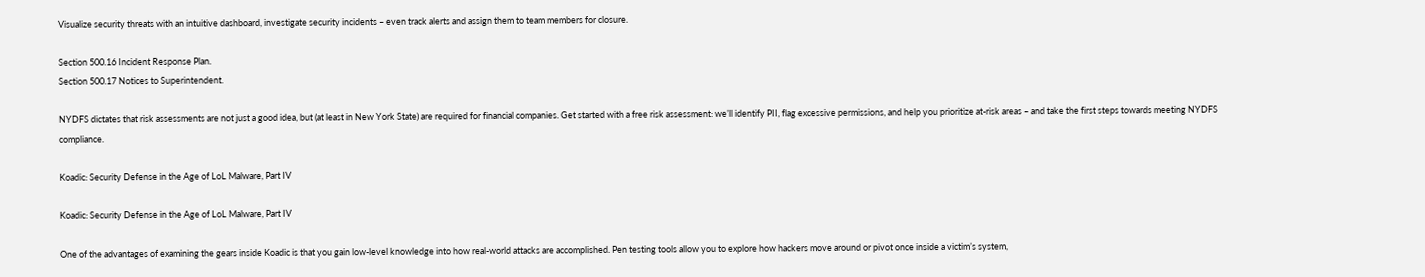Visualize security threats with an intuitive dashboard, investigate security incidents – even track alerts and assign them to team members for closure.

Section 500.16 Incident Response Plan.
Section 500.17 Notices to Superintendent.

NYDFS dictates that risk assessments are not just a good idea, but (at least in New York State) are required for financial companies. Get started with a free risk assessment: we’ll identify PII, flag excessive permissions, and help you prioritize at-risk areas – and take the first steps towards meeting NYDFS compliance.

Koadic: Security Defense in the Age of LoL Malware, Part IV

Koadic: Security Defense in the Age of LoL Malware, Part IV

One of the advantages of examining the gears inside Koadic is that you gain low-level knowledge into how real-world attacks are accomplished. Pen testing tools allow you to explore how hackers move around or pivot once inside a victim’s system,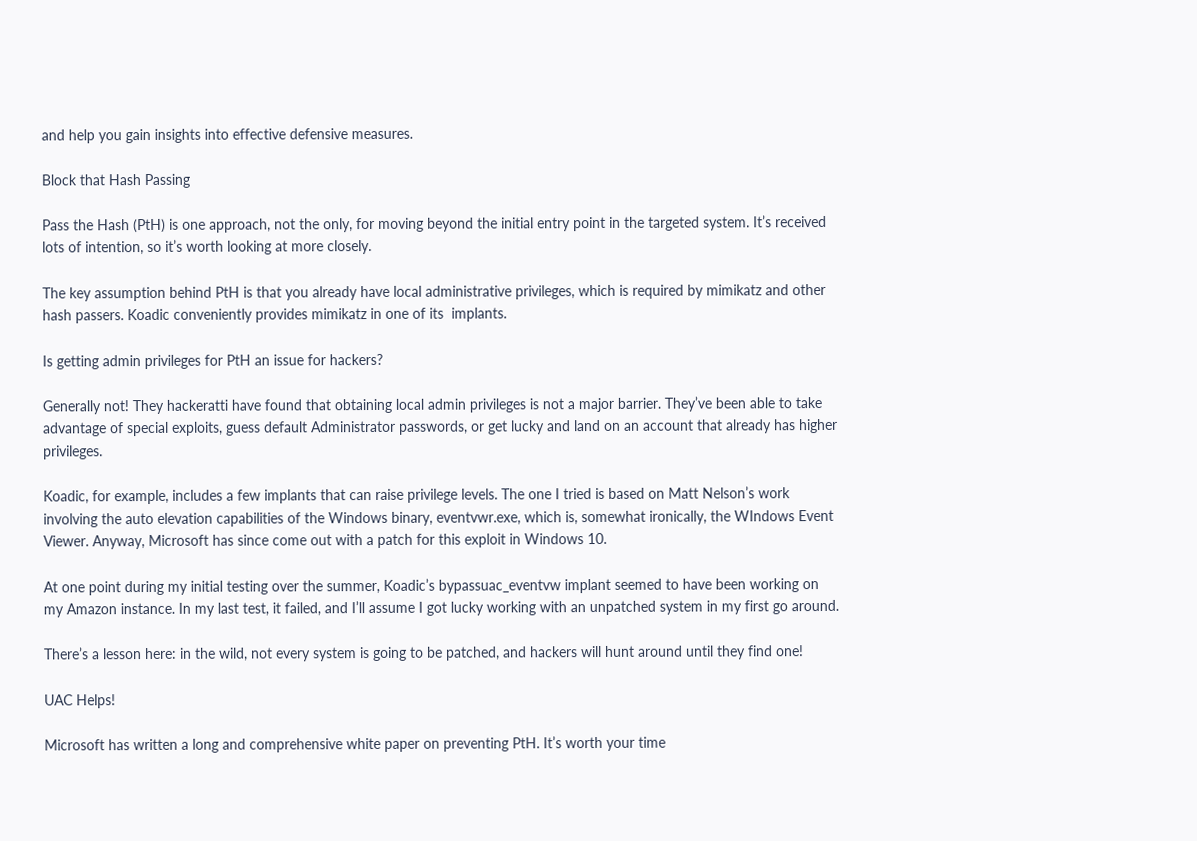and help you gain insights into effective defensive measures.

Block that Hash Passing

Pass the Hash (PtH) is one approach, not the only, for moving beyond the initial entry point in the targeted system. It’s received lots of intention, so it’s worth looking at more closely.

The key assumption behind PtH is that you already have local administrative privileges, which is required by mimikatz and other hash passers. Koadic conveniently provides mimikatz in one of its  implants.

Is getting admin privileges for PtH an issue for hackers?

Generally not! They hackeratti have found that obtaining local admin privileges is not a major barrier. They’ve been able to take advantage of special exploits, guess default Administrator passwords, or get lucky and land on an account that already has higher privileges.

Koadic, for example, includes a few implants that can raise privilege levels. The one I tried is based on Matt Nelson’s work involving the auto elevation capabilities of the Windows binary, eventvwr.exe, which is, somewhat ironically, the WIndows Event Viewer. Anyway, Microsoft has since come out with a patch for this exploit in Windows 10.

At one point during my initial testing over the summer, Koadic’s bypassuac_eventvw implant seemed to have been working on my Amazon instance. In my last test, it failed, and I’ll assume I got lucky working with an unpatched system in my first go around.

There’s a lesson here: in the wild, not every system is going to be patched, and hackers will hunt around until they find one!

UAC Helps!

Microsoft has written a long and comprehensive white paper on preventing PtH. It’s worth your time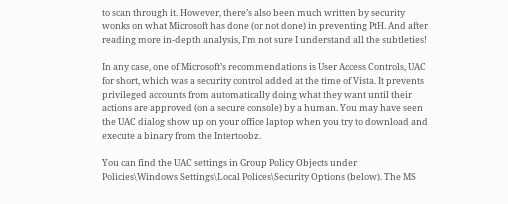to scan through it. However, there’s also been much written by security wonks on what Microsoft has done (or not done) in preventing PtH. And after reading more in-depth analysis, I’m not sure I understand all the subtleties!

In any case, one of Microsoft’s recommendations is User Access Controls, UAC for short, which was a security control added at the time of Vista. It prevents privileged accounts from automatically doing what they want until their actions are approved (on a secure console) by a human. You may have seen the UAC dialog show up on your office laptop when you try to download and execute a binary from the Intertoobz.

You can find the UAC settings in Group Policy Objects under Policies\Windows Settings\Local Polices\Security Options (below). The MS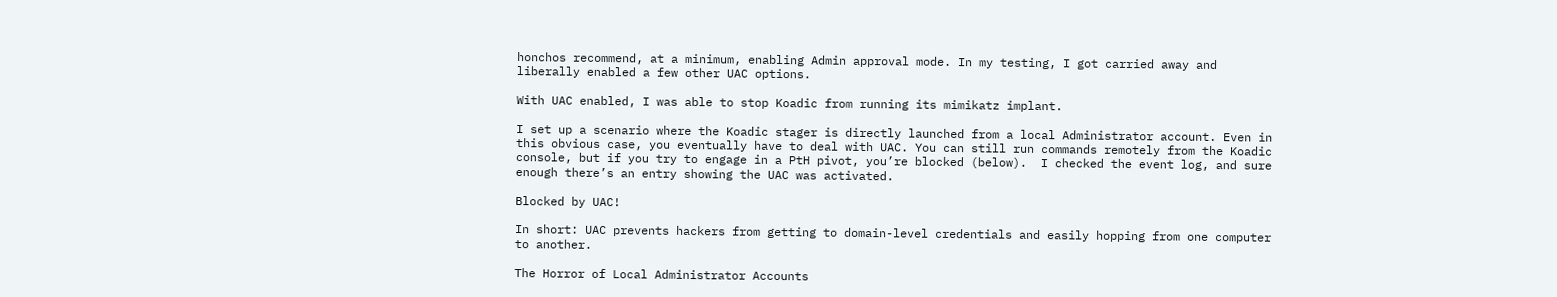honchos recommend, at a minimum, enabling Admin approval mode. In my testing, I got carried away and liberally enabled a few other UAC options.

With UAC enabled, I was able to stop Koadic from running its mimikatz implant.

I set up a scenario where the Koadic stager is directly launched from a local Administrator account. Even in this obvious case, you eventually have to deal with UAC. You can still run commands remotely from the Koadic console, but if you try to engage in a PtH pivot, you’re blocked (below).  I checked the event log, and sure enough there’s an entry showing the UAC was activated.

Blocked by UAC!

In short: UAC prevents hackers from getting to domain-level credentials and easily hopping from one computer to another.

The Horror of Local Administrator Accounts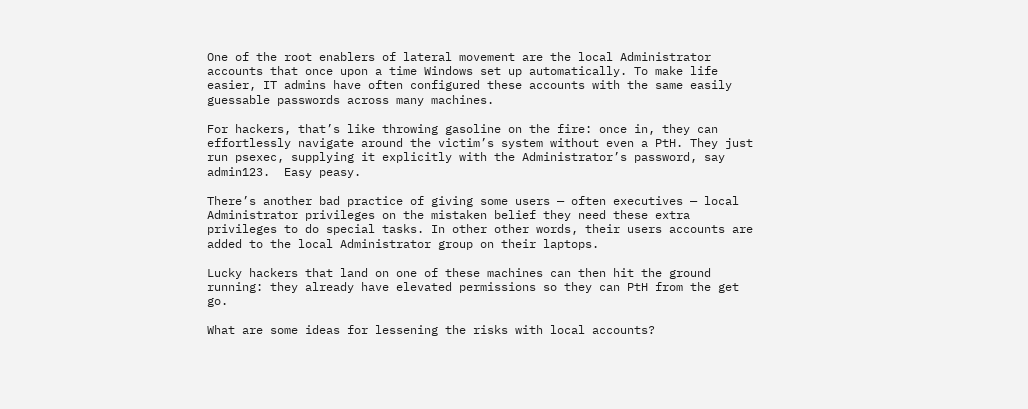One of the root enablers of lateral movement are the local Administrator accounts that once upon a time Windows set up automatically. To make life easier, IT admins have often configured these accounts with the same easily guessable passwords across many machines.

For hackers, that’s like throwing gasoline on the fire: once in, they can effortlessly navigate around the victim’s system without even a PtH. They just run psexec, supplying it explicitly with the Administrator’s password, say admin123.  Easy peasy.

There’s another bad practice of giving some users — often executives — local Administrator privileges on the mistaken belief they need these extra privileges to do special tasks. In other other words, their users accounts are added to the local Administrator group on their laptops.

Lucky hackers that land on one of these machines can then hit the ground running: they already have elevated permissions so they can PtH from the get go.

What are some ideas for lessening the risks with local accounts?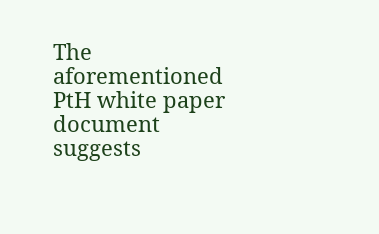The aforementioned PtH white paper document suggests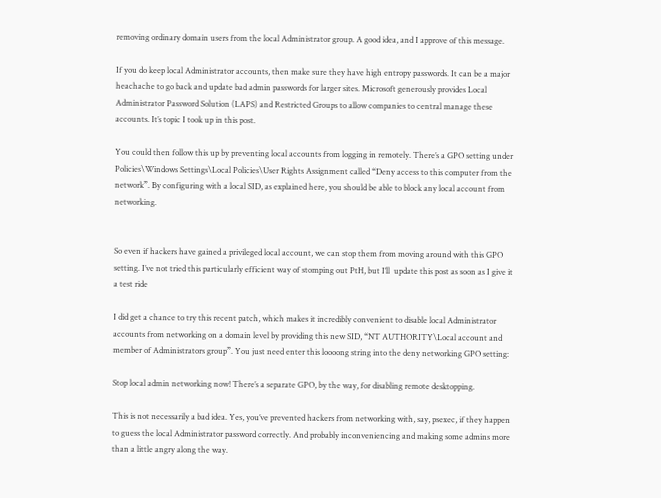removing ordinary domain users from the local Administrator group. A good idea, and I approve of this message.

If you do keep local Administrator accounts, then make sure they have high entropy passwords. It can be a major heachache to go back and update bad admin passwords for larger sites. Microsoft generously provides Local Administrator Password Solution (LAPS) and Restricted Groups to allow companies to central manage these accounts. It’s topic I took up in this post.

You could then follow this up by preventing local accounts from logging in remotely. There’s a GPO setting under Policies\Windows Settings\Local Policies\User Rights Assignment called “Deny access to this computer from the network”. By configuring with a local SID, as explained here, you should be able to block any local account from networking.


So even if hackers have gained a privileged local account, we can stop them from moving around with this GPO setting. I’ve not tried this particularly efficient way of stomping out PtH, but I’ll  update this post as soon as I give it a test ride

I did get a chance to try this recent patch, which makes it incredibly convenient to disable local Administrator accounts from networking on a domain level by providing this new SID, “NT AUTHORITY\Local account and member of Administrators group”. You just need enter this loooong string into the deny networking GPO setting:

Stop local admin networking now! There’s a separate GPO, by the way, for disabling remote desktopping.

This is not necessarily a bad idea. Yes, you’ve prevented hackers from networking with, say, psexec, if they happen to guess the local Administrator password correctly. And probably inconveniencing and making some admins more than a little angry along the way.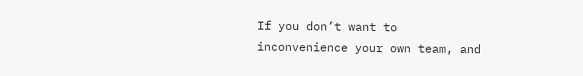If you don’t want to inconvenience your own team, and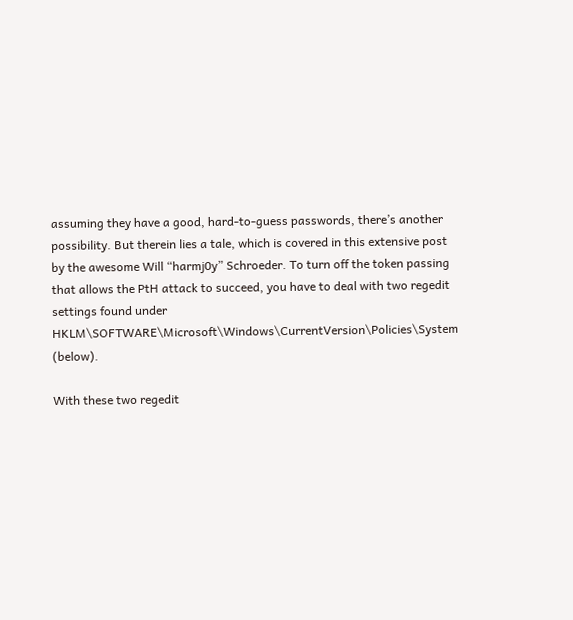assuming they have a good, hard-to-guess passwords, there’s another possibility. But therein lies a tale, which is covered in this extensive post by the awesome Will “harmj0y” Schroeder. To turn off the token passing that allows the PtH attack to succeed, you have to deal with two regedit settings found under HKLM\SOFTWARE\Microsoft\Windows\CurrentVersion\Policies\System (below).

With these two regedit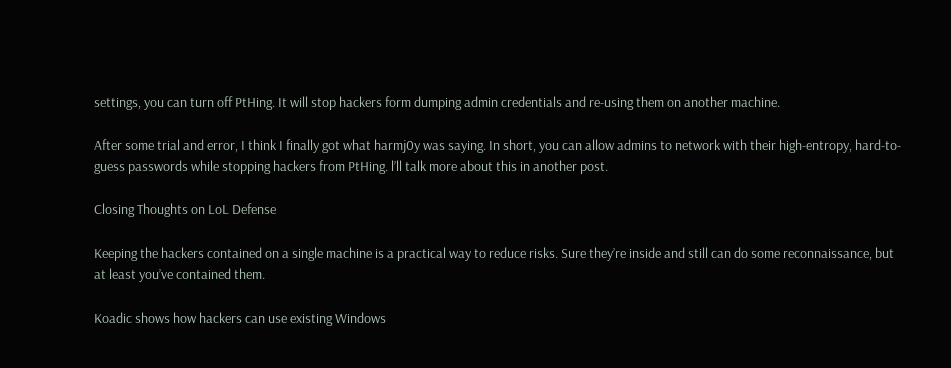settings, you can turn off PtHing. It will stop hackers form dumping admin credentials and re-using them on another machine.

After some trial and error, I think I finally got what harmj0y was saying. In short, you can allow admins to network with their high-entropy, hard-to-guess passwords while stopping hackers from PtHing. l’ll talk more about this in another post.

Closing Thoughts on LoL Defense

Keeping the hackers contained on a single machine is a practical way to reduce risks. Sure they’re inside and still can do some reconnaissance, but at least you’ve contained them.

Koadic shows how hackers can use existing Windows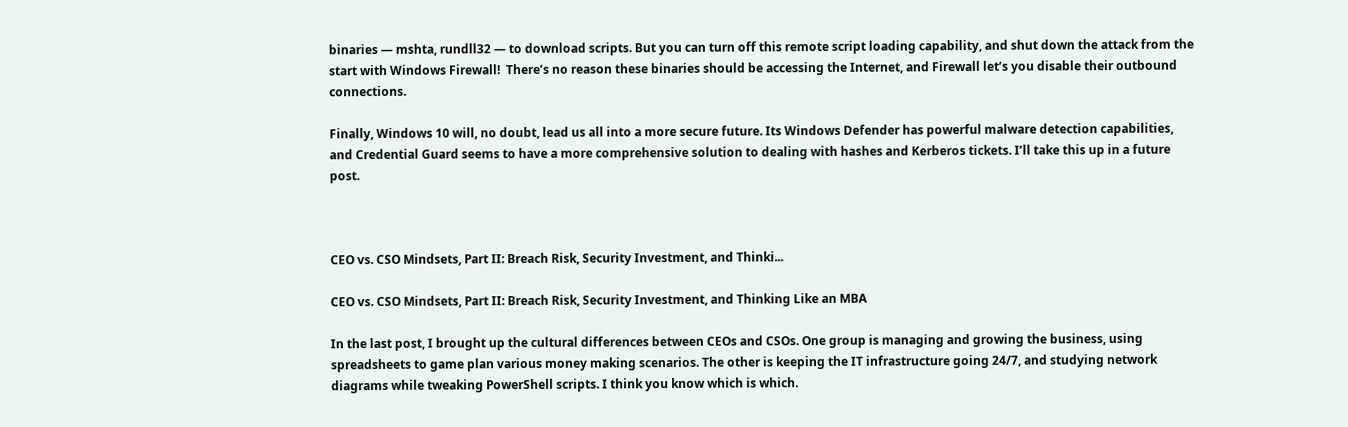binaries — mshta, rundll32 — to download scripts. But you can turn off this remote script loading capability, and shut down the attack from the start with Windows Firewall!  There’s no reason these binaries should be accessing the Internet, and Firewall let’s you disable their outbound connections.

Finally, Windows 10 will, no doubt, lead us all into a more secure future. Its Windows Defender has powerful malware detection capabilities, and Credential Guard seems to have a more comprehensive solution to dealing with hashes and Kerberos tickets. I’ll take this up in a future post.



CEO vs. CSO Mindsets, Part II: Breach Risk, Security Investment, and Thinki...

CEO vs. CSO Mindsets, Part II: Breach Risk, Security Investment, and Thinking Like an MBA

In the last post, I brought up the cultural differences between CEOs and CSOs. One group is managing and growing the business, using spreadsheets to game plan various money making scenarios. The other is keeping the IT infrastructure going 24/7, and studying network diagrams while tweaking PowerShell scripts. I think you know which is which.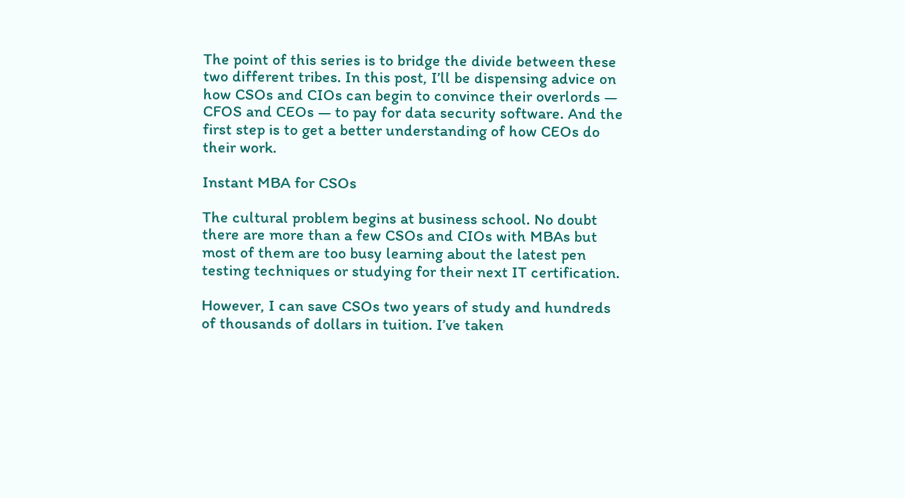The point of this series is to bridge the divide between these two different tribes. In this post, I’ll be dispensing advice on how CSOs and CIOs can begin to convince their overlords — CFOS and CEOs — to pay for data security software. And the first step is to get a better understanding of how CEOs do their work.

Instant MBA for CSOs

The cultural problem begins at business school. No doubt there are more than a few CSOs and CIOs with MBAs but most of them are too busy learning about the latest pen testing techniques or studying for their next IT certification.

However, I can save CSOs two years of study and hundreds of thousands of dollars in tuition. I’ve taken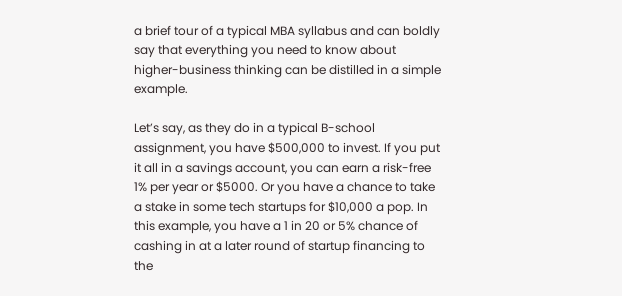a brief tour of a typical MBA syllabus and can boldly say that everything you need to know about higher-business thinking can be distilled in a simple example.

Let’s say, as they do in a typical B-school assignment, you have $500,000 to invest. If you put it all in a savings account, you can earn a risk-free 1% per year or $5000. Or you have a chance to take a stake in some tech startups for $10,000 a pop. In this example, you have a 1 in 20 or 5% chance of cashing in at a later round of startup financing to the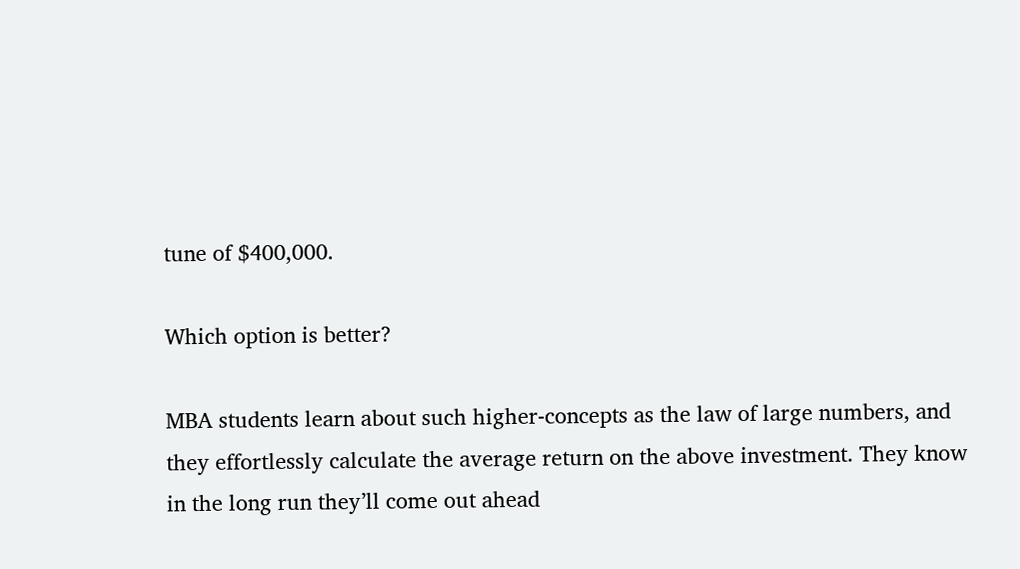tune of $400,000.

Which option is better?

MBA students learn about such higher-concepts as the law of large numbers, and they effortlessly calculate the average return on the above investment. They know in the long run they’ll come out ahead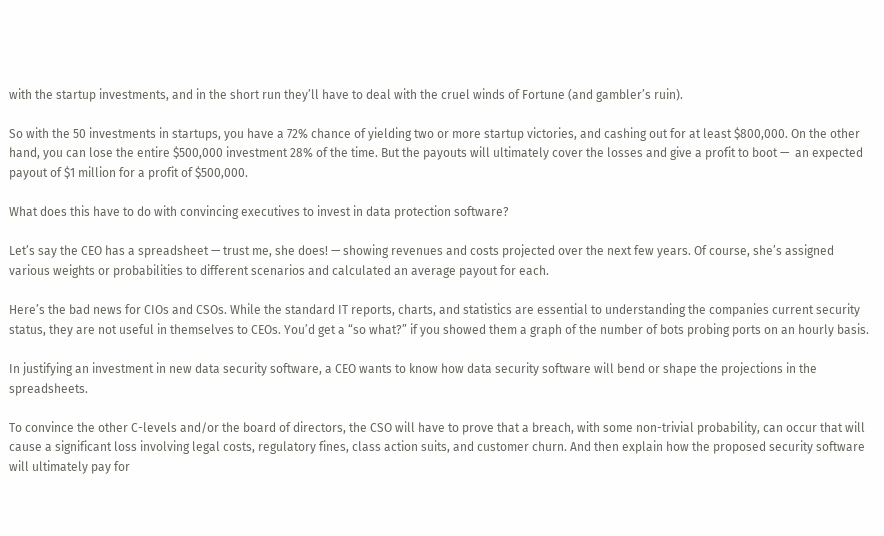with the startup investments, and in the short run they’ll have to deal with the cruel winds of Fortune (and gambler’s ruin).

So with the 50 investments in startups, you have a 72% chance of yielding two or more startup victories, and cashing out for at least $800,000. On the other hand, you can lose the entire $500,000 investment 28% of the time. But the payouts will ultimately cover the losses and give a profit to boot —  an expected payout of $1 million for a profit of $500,000.

What does this have to do with convincing executives to invest in data protection software?

Let’s say the CEO has a spreadsheet — trust me, she does! — showing revenues and costs projected over the next few years. Of course, she’s assigned various weights or probabilities to different scenarios and calculated an average payout for each.

Here’s the bad news for CIOs and CSOs. While the standard IT reports, charts, and statistics are essential to understanding the companies current security status, they are not useful in themselves to CEOs. You’d get a “so what?” if you showed them a graph of the number of bots probing ports on an hourly basis.

In justifying an investment in new data security software, a CEO wants to know how data security software will bend or shape the projections in the spreadsheets.

To convince the other C-levels and/or the board of directors, the CSO will have to prove that a breach, with some non-trivial probability, can occur that will cause a significant loss involving legal costs, regulatory fines, class action suits, and customer churn. And then explain how the proposed security software will ultimately pay for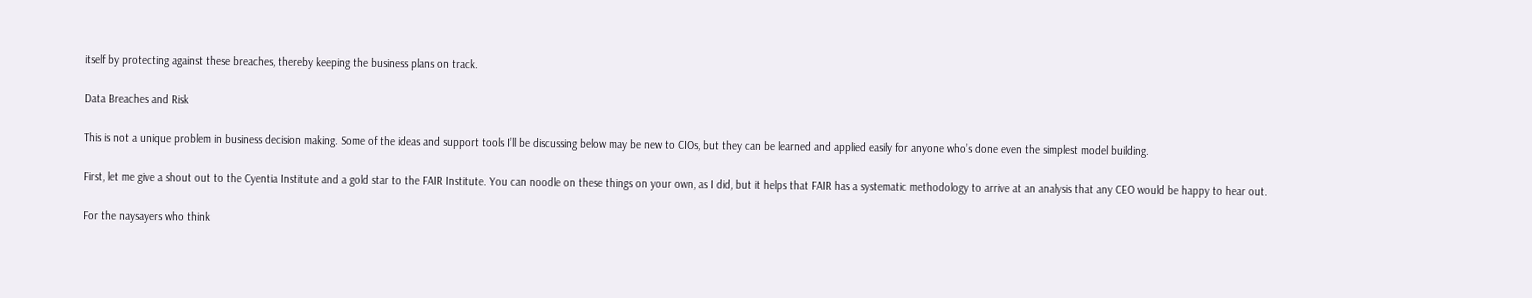itself by protecting against these breaches, thereby keeping the business plans on track.

Data Breaches and Risk

This is not a unique problem in business decision making. Some of the ideas and support tools I’ll be discussing below may be new to CIOs, but they can be learned and applied easily for anyone who’s done even the simplest model building.

First, let me give a shout out to the Cyentia Institute and a gold star to the FAIR Institute. You can noodle on these things on your own, as I did, but it helps that FAIR has a systematic methodology to arrive at an analysis that any CEO would be happy to hear out.

For the naysayers who think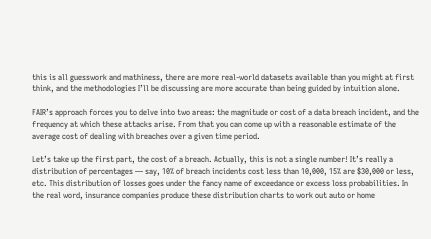this is all guesswork and mathiness, there are more real-world datasets available than you might at first think, and the methodologies I’ll be discussing are more accurate than being guided by intuition alone.

FAIR’s approach forces you to delve into two areas: the magnitude or cost of a data breach incident, and the frequency at which these attacks arise. From that you can come up with a reasonable estimate of the average cost of dealing with breaches over a given time period.

Let’s take up the first part, the cost of a breach. Actually, this is not a single number! It’s really a distribution of percentages — say, 10% of breach incidents cost less than 10,000, 15% are $30,000 or less, etc. This distribution of losses goes under the fancy name of exceedance or excess loss probabilities. In the real word, insurance companies produce these distribution charts to work out auto or home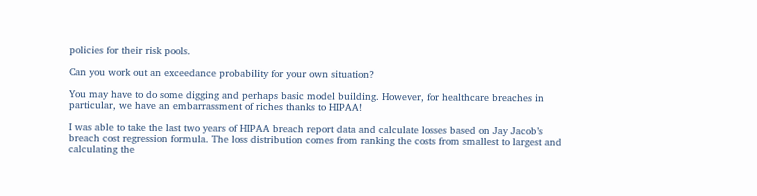policies for their risk pools.

Can you work out an exceedance probability for your own situation?

You may have to do some digging and perhaps basic model building. However, for healthcare breaches in particular, we have an embarrassment of riches thanks to HIPAA!

I was able to take the last two years of HIPAA breach report data and calculate losses based on Jay Jacob’s breach cost regression formula. The loss distribution comes from ranking the costs from smallest to largest and calculating the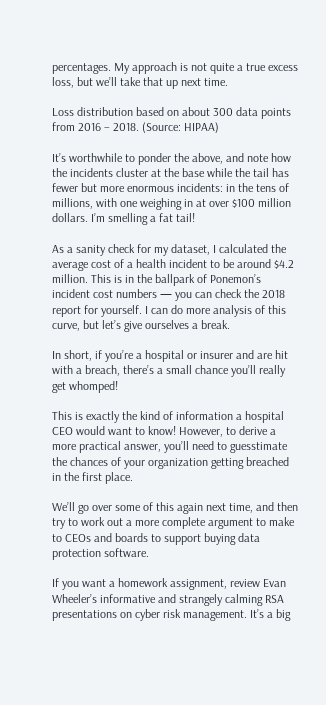percentages. My approach is not quite a true excess loss, but we’ll take that up next time.

Loss distribution based on about 300 data points from 2016 – 2018. (Source: HIPAA)

It’s worthwhile to ponder the above, and note how the incidents cluster at the base while the tail has fewer but more enormous incidents: in the tens of millions, with one weighing in at over $100 million dollars. I’m smelling a fat tail!

As a sanity check for my dataset, I calculated the average cost of a health incident to be around $4.2 million. This is in the ballpark of Ponemon’s incident cost numbers — you can check the 2018 report for yourself. I can do more analysis of this curve, but let’s give ourselves a break.

In short, if you’re a hospital or insurer and are hit with a breach, there’s a small chance you’ll really get whomped!

This is exactly the kind of information a hospital CEO would want to know! However, to derive a more practical answer, you’ll need to guesstimate the chances of your organization getting breached in the first place.

We’ll go over some of this again next time, and then try to work out a more complete argument to make to CEOs and boards to support buying data protection software.

If you want a homework assignment, review Evan Wheeler’s informative and strangely calming RSA presentations on cyber risk management. It’s a big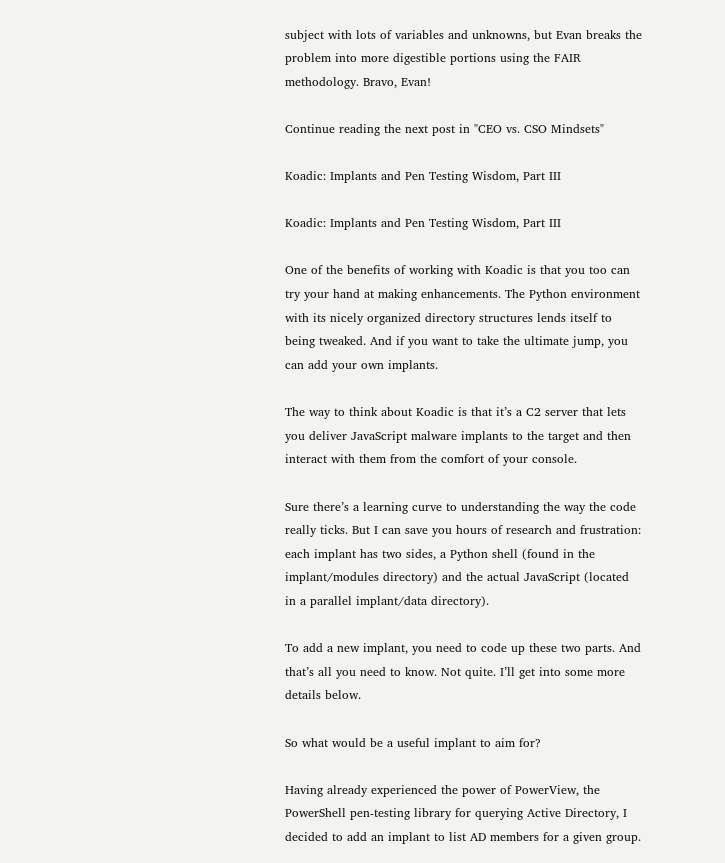subject with lots of variables and unknowns, but Evan breaks the problem into more digestible portions using the FAIR methodology. Bravo, Evan!

Continue reading the next post in "CEO vs. CSO Mindsets"

Koadic: Implants and Pen Testing Wisdom, Part III

Koadic: Implants and Pen Testing Wisdom, Part III

One of the benefits of working with Koadic is that you too can try your hand at making enhancements. The Python environment with its nicely organized directory structures lends itself to being tweaked. And if you want to take the ultimate jump, you can add your own implants.

The way to think about Koadic is that it’s a C2 server that lets you deliver JavaScript malware implants to the target and then interact with them from the comfort of your console.

Sure there’s a learning curve to understanding the way the code really ticks. But I can save you hours of research and frustration: each implant has two sides, a Python shell (found in the implant/modules directory) and the actual JavaScript (located in a parallel implant/data directory).

To add a new implant, you need to code up these two parts. And that’s all you need to know. Not quite. I’ll get into some more details below.

So what would be a useful implant to aim for?

Having already experienced the power of PowerView, the PowerShell pen-testing library for querying Active Directory, I decided to add an implant to list AD members for a given group.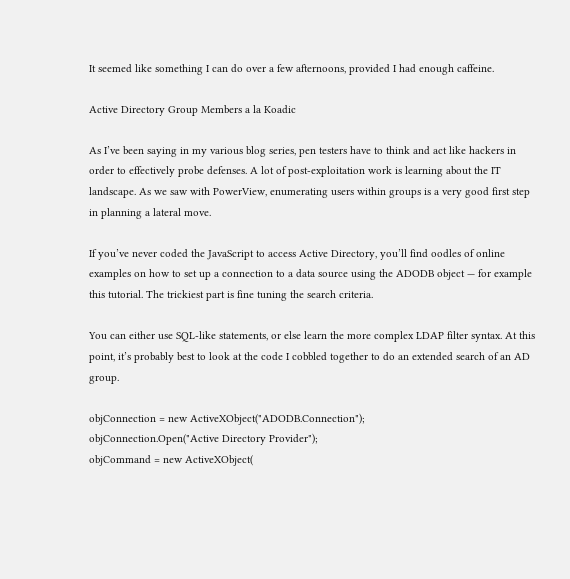It seemed like something I can do over a few afternoons, provided I had enough caffeine.

Active Directory Group Members a la Koadic

As I’ve been saying in my various blog series, pen testers have to think and act like hackers in order to effectively probe defenses. A lot of post-exploitation work is learning about the IT landscape. As we saw with PowerView, enumerating users within groups is a very good first step in planning a lateral move.

If you’ve never coded the JavaScript to access Active Directory, you’ll find oodles of online examples on how to set up a connection to a data source using the ADODB object — for example this tutorial. The trickiest part is fine tuning the search criteria.

You can either use SQL-like statements, or else learn the more complex LDAP filter syntax. At this point, it’s probably best to look at the code I cobbled together to do an extended search of an AD group.

objConnection = new ActiveXObject("ADODB.Connection");
objConnection.Open("Active Directory Provider");
objCommand = new ActiveXObject(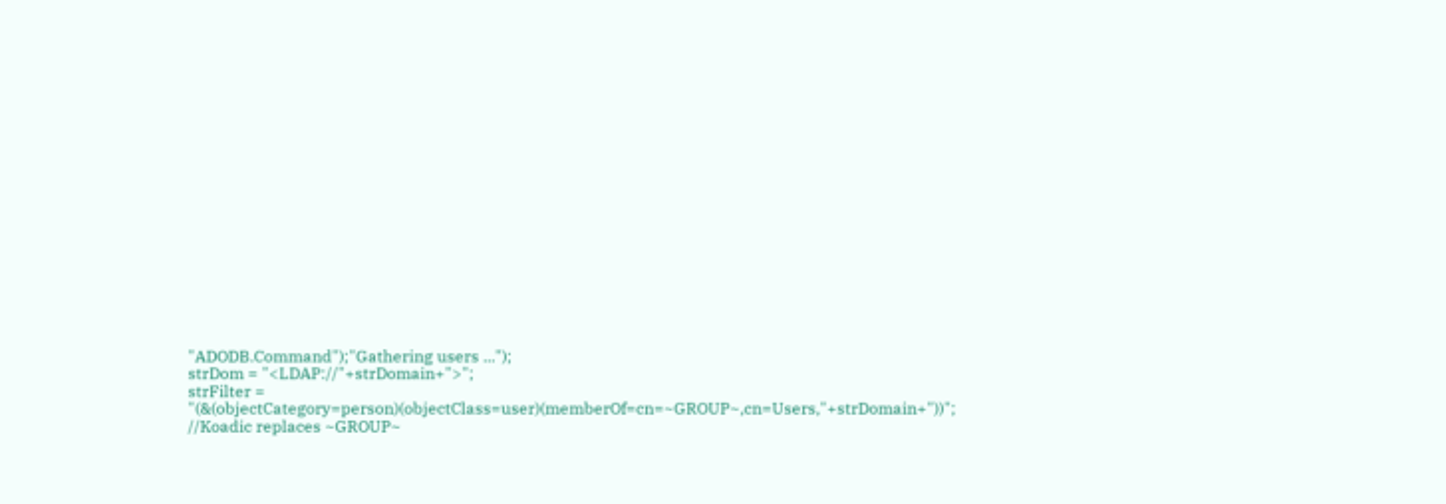"ADODB.Command");"Gathering users ...");
strDom = "<LDAP://"+strDomain+">";
strFilter = "(&(objectCategory=person)(objectClass=user)(memberOf=cn=~GROUP~,cn=Users,"+strDomain+"))";  //Koadic replaces ~GROUP~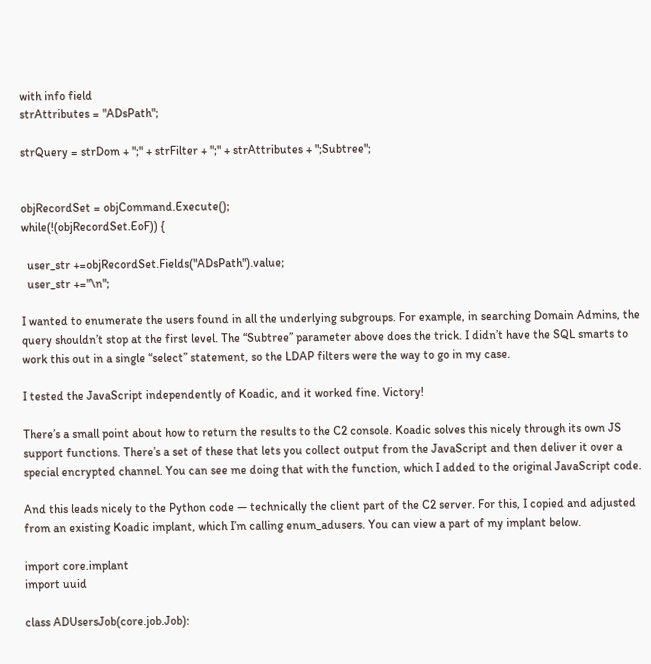with info field
strAttributes = "ADsPath";

strQuery = strDom + ";" + strFilter + ";" + strAttributes + ";Subtree";


objRecordSet = objCommand.Execute();
while(!(objRecordSet.EoF)) {

  user_str +=objRecordSet.Fields("ADsPath").value;
  user_str +="\n";

I wanted to enumerate the users found in all the underlying subgroups. For example, in searching Domain Admins, the query shouldn’t stop at the first level. The “Subtree” parameter above does the trick. I didn’t have the SQL smarts to work this out in a single “select” statement, so the LDAP filters were the way to go in my case.

I tested the JavaScript independently of Koadic, and it worked fine. Victory!

There’s a small point about how to return the results to the C2 console. Koadic solves this nicely through its own JS support functions. There’s a set of these that lets you collect output from the JavaScript and then deliver it over a special encrypted channel. You can see me doing that with the function, which I added to the original JavaScript code.

And this leads nicely to the Python code — technically the client part of the C2 server. For this, I copied and adjusted from an existing Koadic implant, which I’m calling enum_adusers. You can view a part of my implant below.

import core.implant
import uuid

class ADUsersJob(core.job.Job):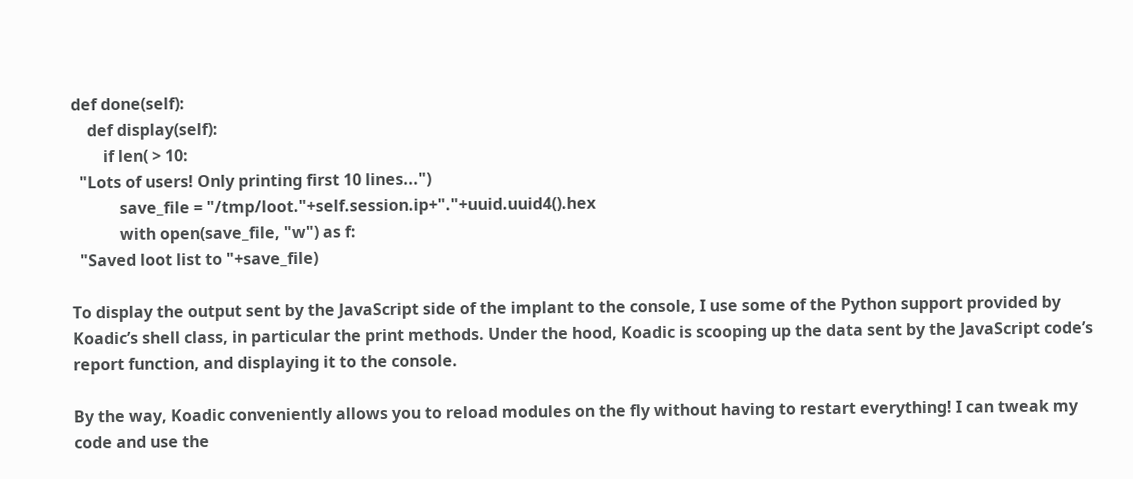def done(self):
    def display(self):
        if len( > 10:
  "Lots of users! Only printing first 10 lines...")
            save_file = "/tmp/loot."+self.session.ip+"."+uuid.uuid4().hex
            with open(save_file, "w") as f:
  "Saved loot list to "+save_file)

To display the output sent by the JavaScript side of the implant to the console, I use some of the Python support provided by Koadic’s shell class, in particular the print methods. Under the hood, Koadic is scooping up the data sent by the JavaScript code’s report function, and displaying it to the console.

By the way, Koadic conveniently allows you to reload modules on the fly without having to restart everything! I can tweak my code and use the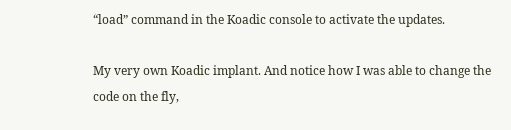“load” command in the Koadic console to activate the updates.

My very own Koadic implant. And notice how I was able to change the code on the fly,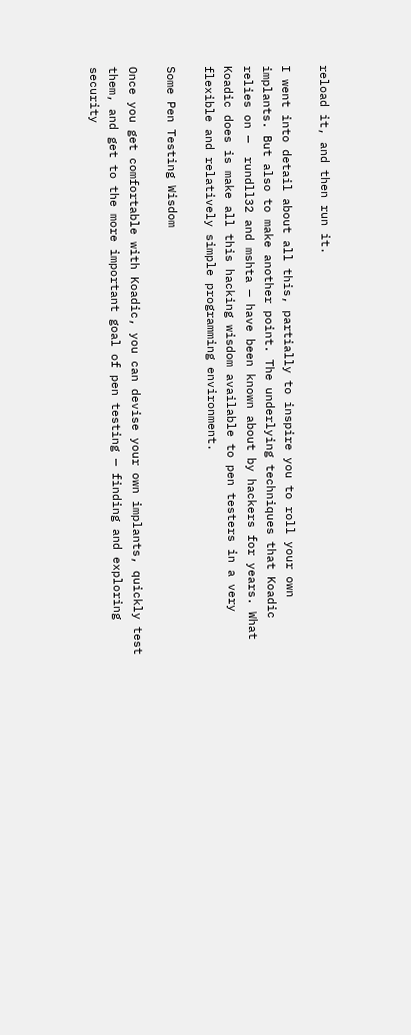reload it, and then run it.

I went into detail about all this, partially to inspire you to roll your own implants. But also to make another point. The underlying techniques that Koadic relies on —  rundll32 and mshta — have been known about by hackers for years. What Koadic does is make all this hacking wisdom available to pen testers in a very flexible and relatively simple programming environment.

Some Pen Testing Wisdom

Once you get comfortable with Koadic, you can devise your own implants, quickly test them, and get to the more important goal of pen testing — finding and exploring security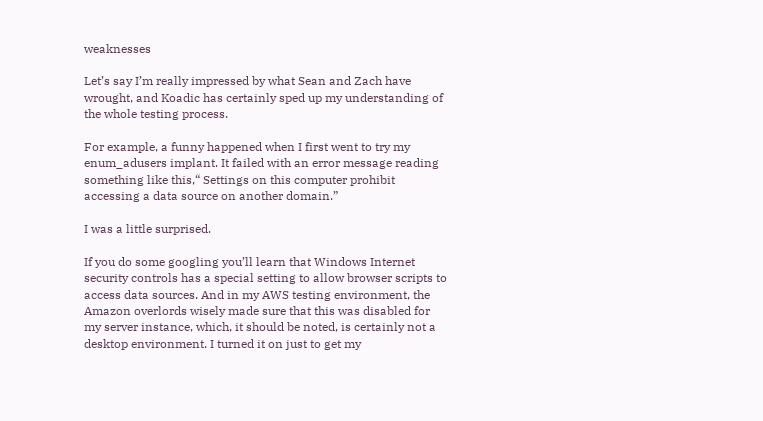weaknesses

Let’s say I’m really impressed by what Sean and Zach have wrought, and Koadic has certainly sped up my understanding of the whole testing process.

For example, a funny happened when I first went to try my enum_adusers implant. It failed with an error message reading something like this,“ Settings on this computer prohibit accessing a data source on another domain.”

I was a little surprised.

If you do some googling you’ll learn that Windows Internet security controls has a special setting to allow browser scripts to access data sources. And in my AWS testing environment, the Amazon overlords wisely made sure that this was disabled for my server instance, which, it should be noted, is certainly not a desktop environment. I turned it on just to get my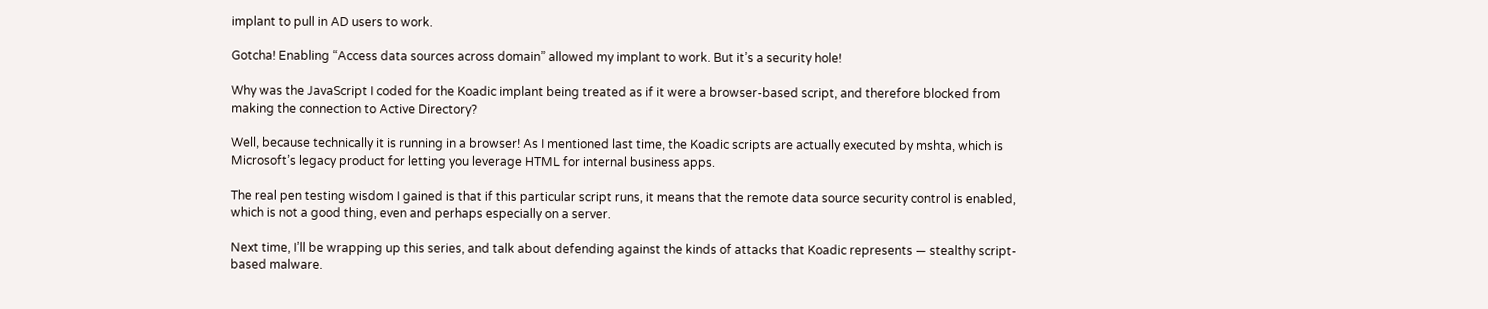implant to pull in AD users to work.

Gotcha! Enabling “Access data sources across domain” allowed my implant to work. But it’s a security hole!

Why was the JavaScript I coded for the Koadic implant being treated as if it were a browser-based script, and therefore blocked from making the connection to Active Directory?

Well, because technically it is running in a browser! As I mentioned last time, the Koadic scripts are actually executed by mshta, which is Microsoft’s legacy product for letting you leverage HTML for internal business apps.

The real pen testing wisdom I gained is that if this particular script runs, it means that the remote data source security control is enabled, which is not a good thing, even and perhaps especially on a server.

Next time, I’ll be wrapping up this series, and talk about defending against the kinds of attacks that Koadic represents — stealthy script-based malware.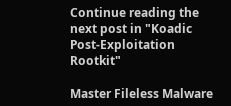Continue reading the next post in "Koadic Post-Exploitation Rootkit"

Master Fileless Malware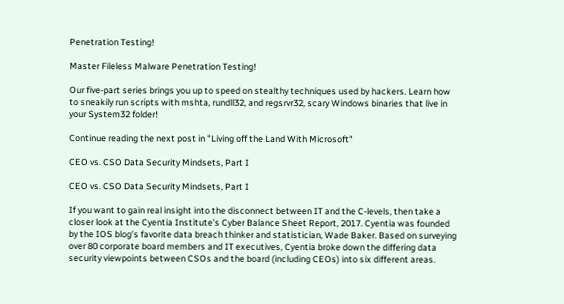Penetration Testing!

Master Fileless Malware Penetration Testing!

Our five-part series brings you up to speed on stealthy techniques used by hackers. Learn how to sneakily run scripts with mshta, rundll32, and regsrvr32, scary Windows binaries that live in your System32 folder!

Continue reading the next post in "Living off the Land With Microsoft"

CEO vs. CSO Data Security Mindsets, Part I

CEO vs. CSO Data Security Mindsets, Part I

If you want to gain real insight into the disconnect between IT and the C-levels, then take a closer look at the Cyentia Institute’s Cyber Balance Sheet Report, 2017. Cyentia was founded by the IOS blog’s favorite data breach thinker and statistician, Wade Baker. Based on surveying over 80 corporate board members and IT executives, Cyentia broke down the differing data security viewpoints between CSOs and the board (including CEOs) into six different areas.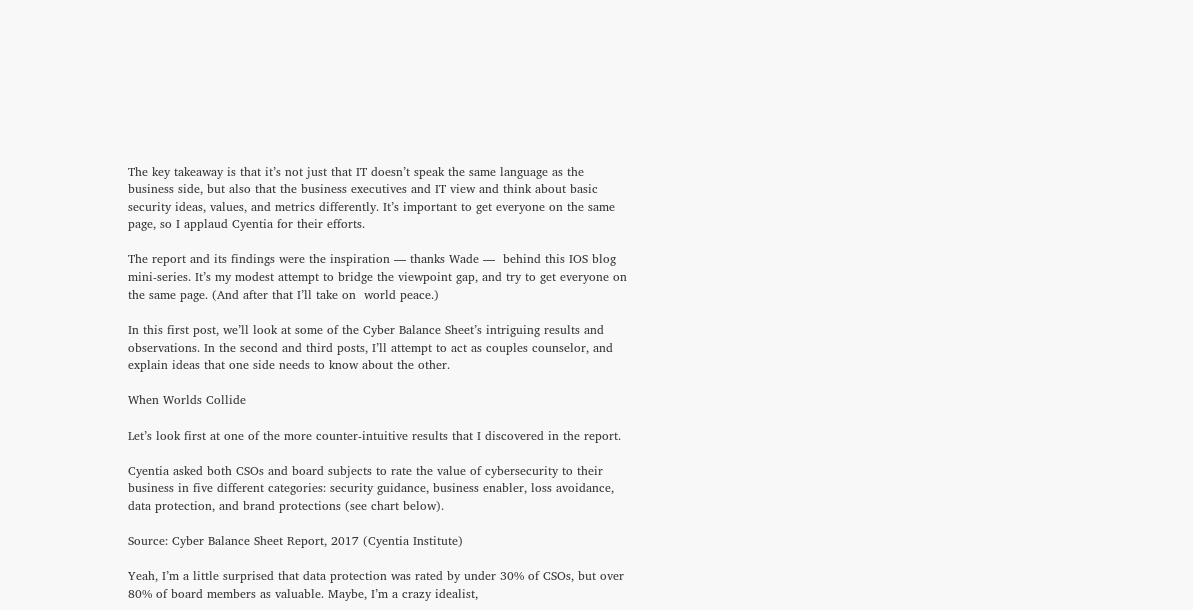The key takeaway is that it’s not just that IT doesn’t speak the same language as the business side, but also that the business executives and IT view and think about basic security ideas, values, and metrics differently. It’s important to get everyone on the same page, so I applaud Cyentia for their efforts.

The report and its findings were the inspiration — thanks Wade —  behind this IOS blog mini-series. It’s my modest attempt to bridge the viewpoint gap, and try to get everyone on the same page. (And after that I’ll take on  world peace.)

In this first post, we’ll look at some of the Cyber Balance Sheet’s intriguing results and observations. In the second and third posts, I’ll attempt to act as couples counselor, and explain ideas that one side needs to know about the other.

When Worlds Collide

Let’s look first at one of the more counter-intuitive results that I discovered in the report.

Cyentia asked both CSOs and board subjects to rate the value of cybersecurity to their business in five different categories: security guidance, business enabler, loss avoidance, data protection, and brand protections (see chart below).

Source: Cyber Balance Sheet Report, 2017 (Cyentia Institute)

Yeah, I’m a little surprised that data protection was rated by under 30% of CSOs, but over 80% of board members as valuable. Maybe, I’m a crazy idealist,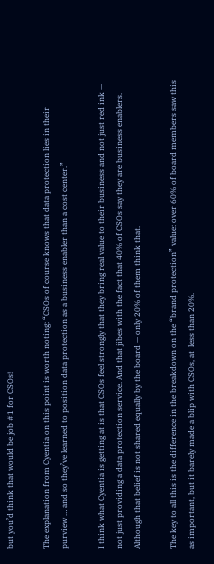but you’d think that would be job #1 for CSOs!

The explanation from Cyentia on this point is worth noting: “CSOs of course knows that data protection lies in their purview … and so they’ve learned to position data protection as a business enabler than a cost center.”

I think what Cyentia is getting at is that CSOs feel strongly that they bring real value to their business and not just red ink — not just providing a data protection service. And that jibes with the fact that 40% of CSOs say they are business enablers. Although that belief is not shared equally by the board — only 20% of them think that.

The key to all this is the difference in the breakdown on the “brand protection” value: over 60% of board members saw this as important, but it barely made a blip with CSOs, at  less than 20%.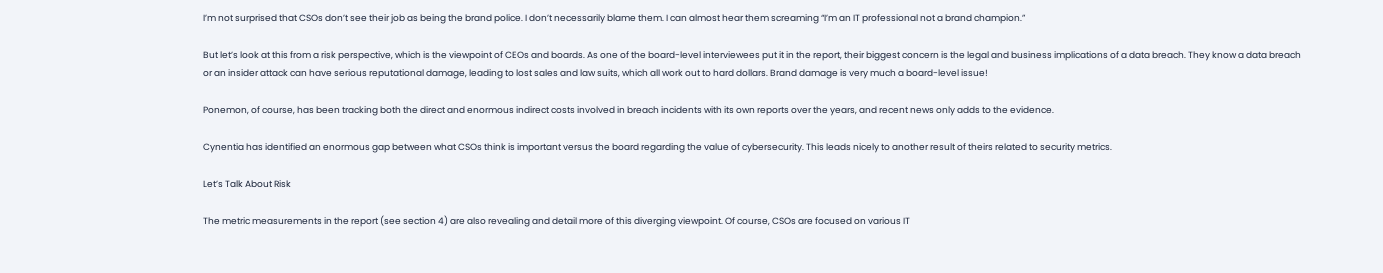I’m not surprised that CSOs don’t see their job as being the brand police. I don’t necessarily blame them. I can almost hear them screaming “I’m an IT professional not a brand champion.”

But let’s look at this from a risk perspective, which is the viewpoint of CEOs and boards. As one of the board-level interviewees put it in the report, their biggest concern is the legal and business implications of a data breach. They know a data breach or an insider attack can have serious reputational damage, leading to lost sales and law suits, which all work out to hard dollars. Brand damage is very much a board-level issue!

Ponemon, of course, has been tracking both the direct and enormous indirect costs involved in breach incidents with its own reports over the years, and recent news only adds to the evidence.

Cynentia has identified an enormous gap between what CSOs think is important versus the board regarding the value of cybersecurity. This leads nicely to another result of theirs related to security metrics.

Let’s Talk About Risk

The metric measurements in the report (see section 4) are also revealing and detail more of this diverging viewpoint. Of course, CSOs are focused on various IT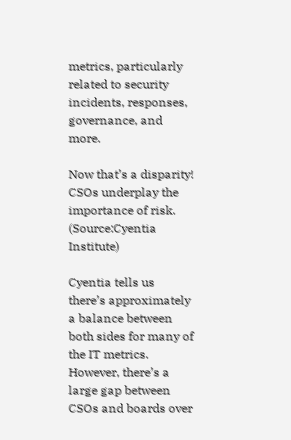metrics, particularly related to security incidents, responses, governance, and more.

Now that’s a disparity! CSOs underplay the importance of risk. (Source:Cyentia Institute)

Cyentia tells us there’s approximately a balance between both sides for many of the IT metrics. However, there’s a large gap between CSOs and boards over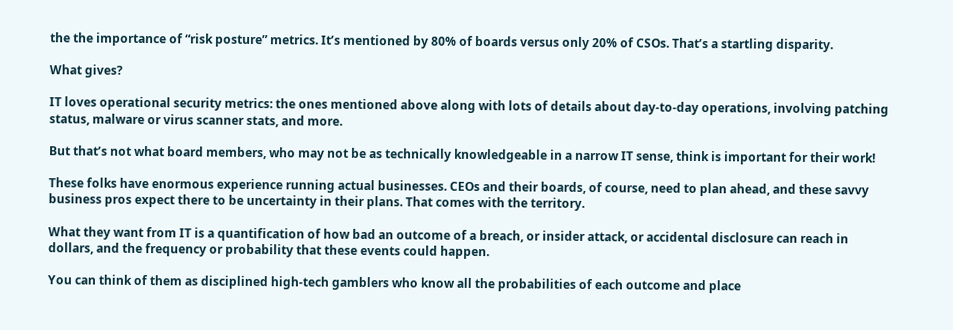the the importance of “risk posture” metrics. It’s mentioned by 80% of boards versus only 20% of CSOs. That’s a startling disparity.

What gives?

IT loves operational security metrics: the ones mentioned above along with lots of details about day-to-day operations, involving patching status, malware or virus scanner stats, and more.

But that’s not what board members, who may not be as technically knowledgeable in a narrow IT sense, think is important for their work!

These folks have enormous experience running actual businesses. CEOs and their boards, of course, need to plan ahead, and these savvy business pros expect there to be uncertainty in their plans. That comes with the territory.

What they want from IT is a quantification of how bad an outcome of a breach, or insider attack, or accidental disclosure can reach in dollars, and the frequency or probability that these events could happen.

You can think of them as disciplined high-tech gamblers who know all the probabilities of each outcome and place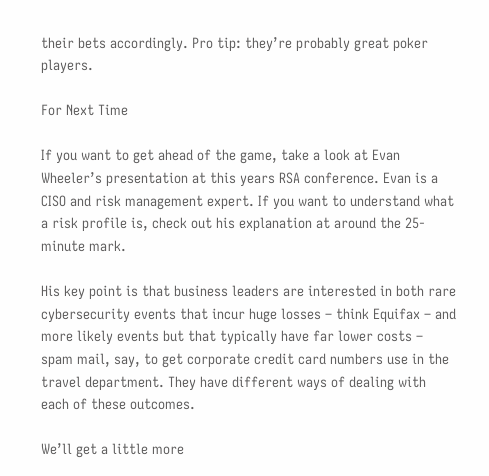their bets accordingly. Pro tip: they’re probably great poker players.

For Next Time

If you want to get ahead of the game, take a look at Evan Wheeler’s presentation at this years RSA conference. Evan is a CISO and risk management expert. If you want to understand what a risk profile is, check out his explanation at around the 25-minute mark.

His key point is that business leaders are interested in both rare cybersecurity events that incur huge losses – think Equifax – and more likely events but that typically have far lower costs – spam mail, say, to get corporate credit card numbers use in the travel department. They have different ways of dealing with each of these outcomes.

We’ll get a little more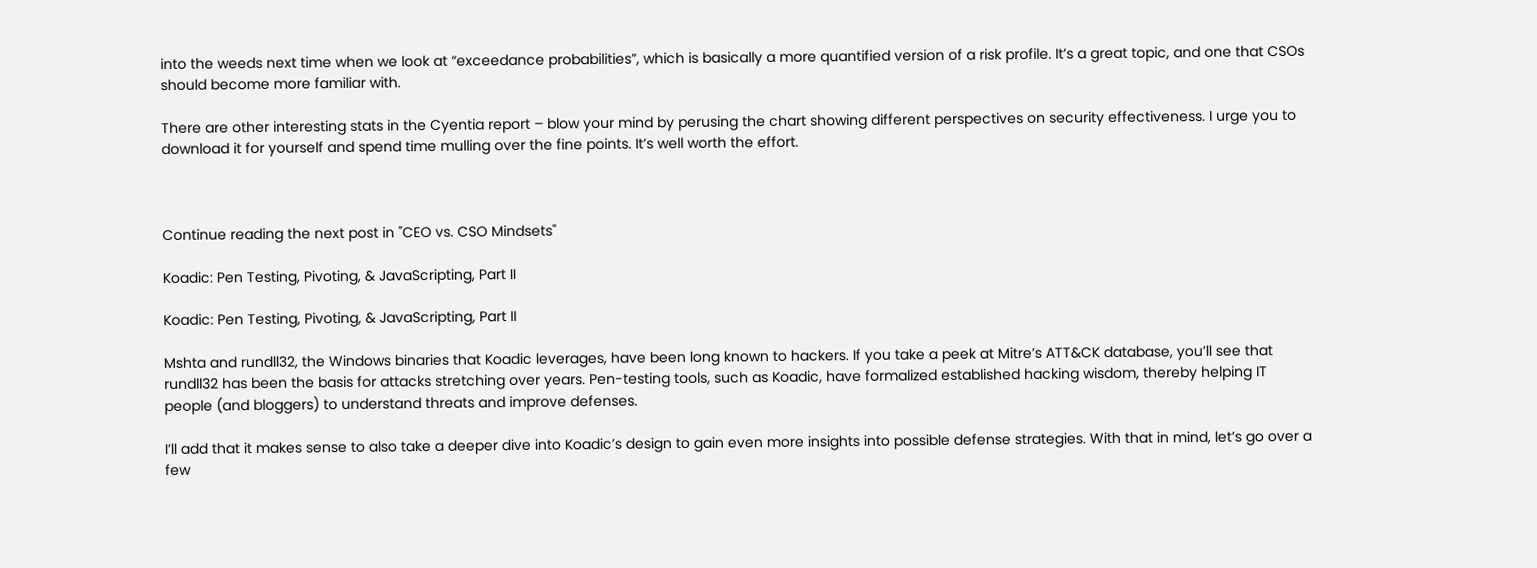into the weeds next time when we look at “exceedance probabilities”, which is basically a more quantified version of a risk profile. It’s a great topic, and one that CSOs should become more familiar with.

There are other interesting stats in the Cyentia report – blow your mind by perusing the chart showing different perspectives on security effectiveness. I urge you to download it for yourself and spend time mulling over the fine points. It’s well worth the effort.



Continue reading the next post in "CEO vs. CSO Mindsets"

Koadic: Pen Testing, Pivoting, & JavaScripting, Part II

Koadic: Pen Testing, Pivoting, & JavaScripting, Part II

Mshta and rundll32, the Windows binaries that Koadic leverages, have been long known to hackers. If you take a peek at Mitre’s ATT&CK database, you’ll see that rundll32 has been the basis for attacks stretching over years. Pen-testing tools, such as Koadic, have formalized established hacking wisdom, thereby helping IT people (and bloggers) to understand threats and improve defenses.

I’ll add that it makes sense to also take a deeper dive into Koadic’s design to gain even more insights into possible defense strategies. With that in mind, let’s go over a few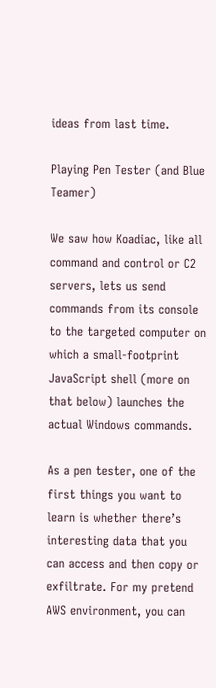ideas from last time.

Playing Pen Tester (and Blue Teamer)

We saw how Koadiac, like all command and control or C2 servers, lets us send commands from its console to the targeted computer on which a small-footprint JavaScript shell (more on that below) launches the actual Windows commands.

As a pen tester, one of the first things you want to learn is whether there’s interesting data that you can access and then copy or exfiltrate. For my pretend AWS environment, you can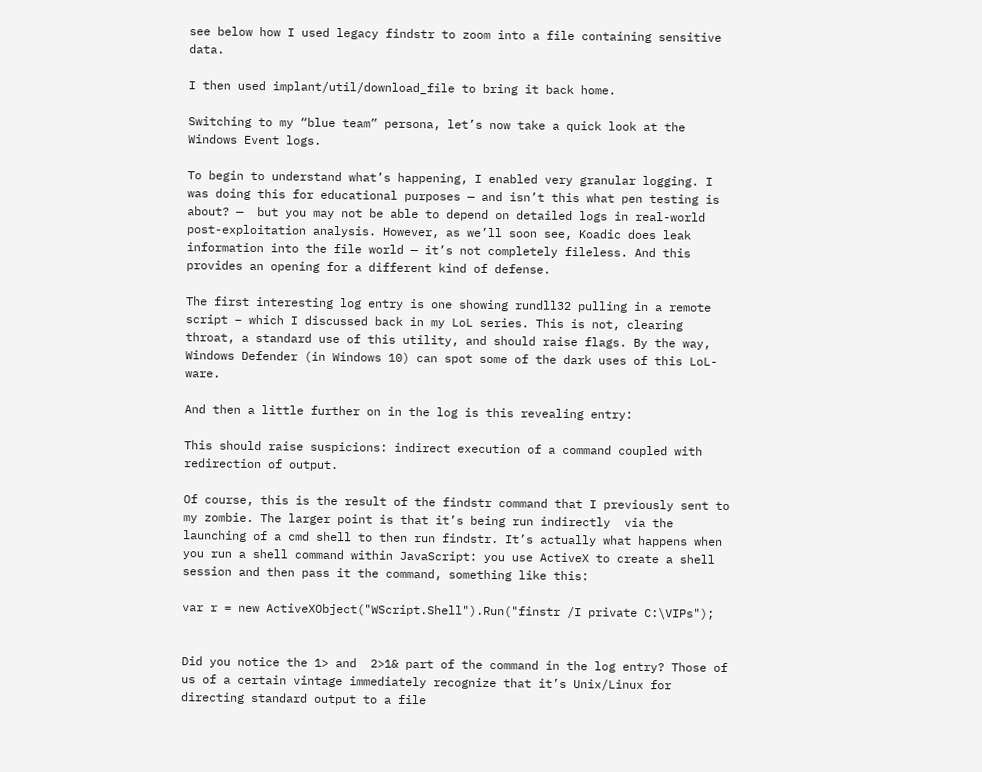see below how I used legacy findstr to zoom into a file containing sensitive data.

I then used implant/util/download_file to bring it back home.

Switching to my “blue team” persona, let’s now take a quick look at the Windows Event logs.

To begin to understand what’s happening, I enabled very granular logging. I was doing this for educational purposes — and isn’t this what pen testing is about? —  but you may not be able to depend on detailed logs in real-world post-exploitation analysis. However, as we’ll soon see, Koadic does leak information into the file world — it’s not completely fileless. And this provides an opening for a different kind of defense.

The first interesting log entry is one showing rundll32 pulling in a remote script – which I discussed back in my LoL series. This is not, clearing throat, a standard use of this utility, and should raise flags. By the way, Windows Defender (in Windows 10) can spot some of the dark uses of this LoL-ware.

And then a little further on in the log is this revealing entry:

This should raise suspicions: indirect execution of a command coupled with redirection of output.

Of course, this is the result of the findstr command that I previously sent to my zombie. The larger point is that it’s being run indirectly  via the launching of a cmd shell to then run findstr. It’s actually what happens when you run a shell command within JavaScript: you use ActiveX to create a shell session and then pass it the command, something like this:

var r = new ActiveXObject("WScript.Shell").Run("finstr /I private C:\VIPs");


Did you notice the 1> and  2>1& part of the command in the log entry? Those of us of a certain vintage immediately recognize that it’s Unix/Linux for directing standard output to a file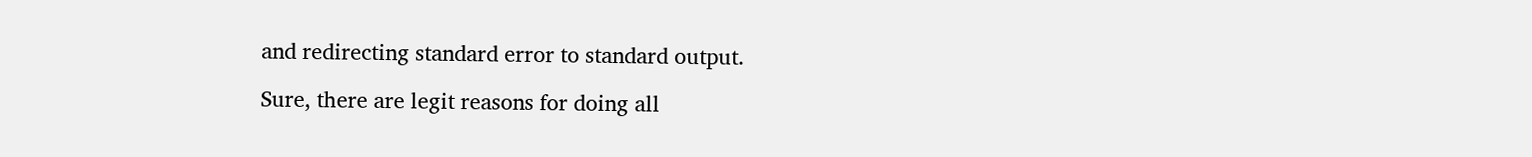and redirecting standard error to standard output.

Sure, there are legit reasons for doing all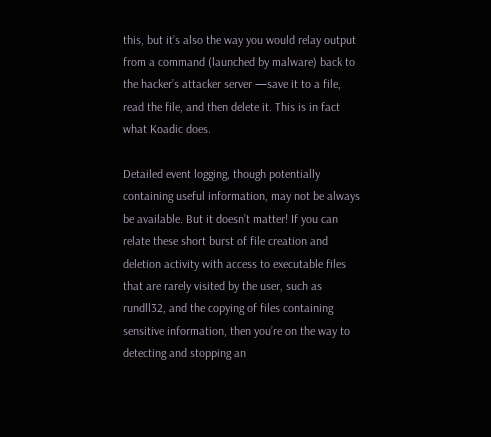this, but it’s also the way you would relay output from a command (launched by malware) back to the hacker’s attacker server —save it to a file, read the file, and then delete it. This is in fact what Koadic does.

Detailed event logging, though potentially containing useful information, may not be always be available. But it doesn’t matter! If you can relate these short burst of file creation and deletion activity with access to executable files that are rarely visited by the user, such as rundll32, and the copying of files containing sensitive information, then you’re on the way to detecting and stopping an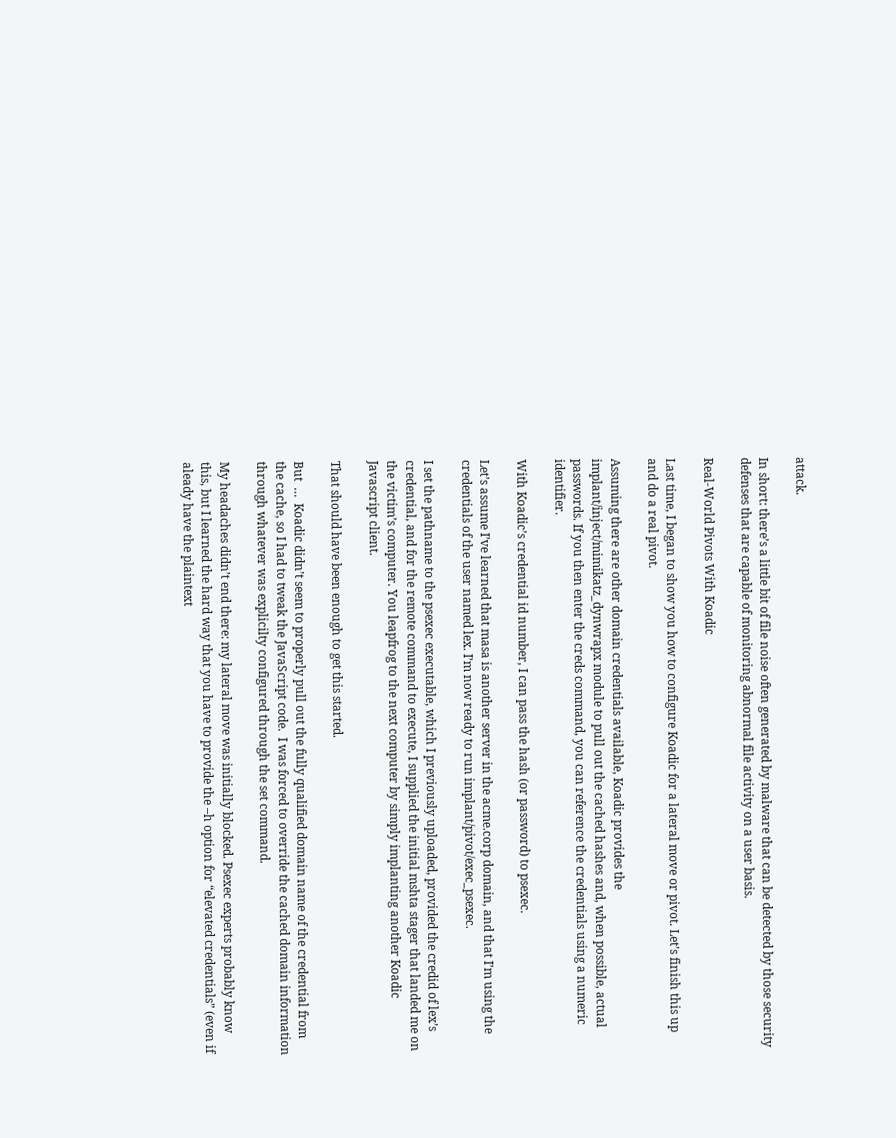attack.

In short: there’s a little bit of file noise often generated by malware that can be detected by those security defenses that are capable of monitoring abnormal file activity on a user basis.

Real-World Pivots With Koadic

Last time, I began to show you how to configure Koadic for a lateral move or pivot. Let’s finish this up and do a real pivot.

Assuming there are other domain credentials available, Koadic provides the implant/inject/mimikatz_dynwrapx module to pull out the cached hashes and, when possible, actual passwords. If you then enter the creds command, you can reference the credentials using a numeric identifier.

With Koadic’s credential id number, I can pass the hash (or password) to psexec.

Let’s assume I’ve learned that masa is another server in the acme.corp domain, and that I’m using the credentials of the user named lex. I’m now ready to run implant/pivot/exec_psexec.

I set the pathname to the psexec executable, which I previously uploaded, provided the credid of lex’s credential, and for the remote command to execute, I supplied the initial mshta stager that landed me on the victim’s computer. You leapfrog to the next computer by simply implanting another Koadic Javascript client.

That should have been enough to get this started.

But  …  Koadic didn’t seem to properly pull out the fully qualified domain name of the credential from the cache, so I had to tweak the JavaScript code.  I was forced to override the cached domain information through whatever was explicilty configured through the set command.

My headaches didn’t end there: my lateral move was initially blocked. Psexec experts probably know this, but I learned the hard way that you have to provide the –h option for “elevated credentials” (even if aleady have the plaintext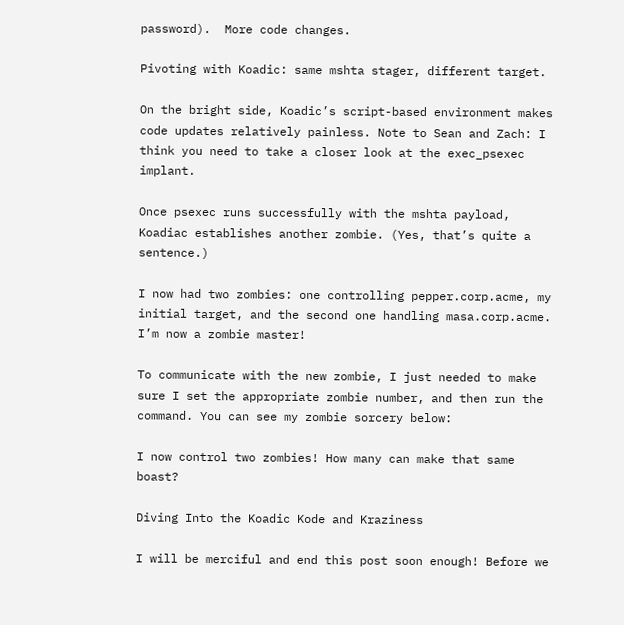password).  More code changes.

Pivoting with Koadic: same mshta stager, different target.

On the bright side, Koadic’s script-based environment makes code updates relatively painless. Note to Sean and Zach: I think you need to take a closer look at the exec_psexec implant.

Once psexec runs successfully with the mshta payload, Koadiac establishes another zombie. (Yes, that’s quite a sentence.)

I now had two zombies: one controlling pepper.corp.acme, my initial target, and the second one handling masa.corp.acme. I’m now a zombie master!

To communicate with the new zombie, I just needed to make sure I set the appropriate zombie number, and then run the command. You can see my zombie sorcery below:

I now control two zombies! How many can make that same boast?

Diving Into the Koadic Kode and Kraziness

I will be merciful and end this post soon enough! Before we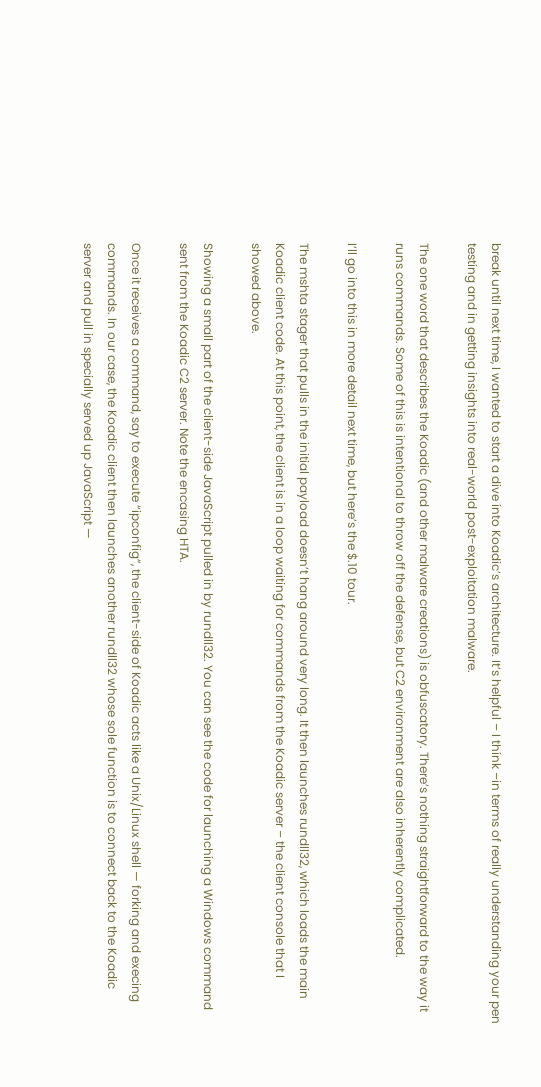break until next time, I wanted to start a dive into Koadic’s architecture. It’s helpful – I think –in terms of really understanding your pen testing and in getting insights into real-world post-exploitation malware.

The one word that describes the Koadic (and other malware creations) is obfuscatory. There’s nothing straightforward to the way it runs commands. Some of this is intentional to throw off the defense, but C2 environment are also inherently complicated.

I’ll go into this in more detail next time, but here’s the $.10 tour.

The mshta stager that pulls in the initial payload doesn’t hang around very long. It then launches rundll32, which loads the main Koadic client code. At this point, the client is in a loop waiting for commands from the Koadic server – the client console that I showed above.

Showing a small part of the client-side JavaScript pulled in by rundll32. You can see the code for launching a Windows command sent from the Koadic C2 server. Note the encasing HTA.

Once it receives a command, say to execute “ipconfig”, the client-side of Koadic acts like a Unix/Linux shell — forking and execing commands. In our case, the Koadic client then launches another rundll32 whose sole function is to connect back to the Koadic server and pull in specially served up JavaScript —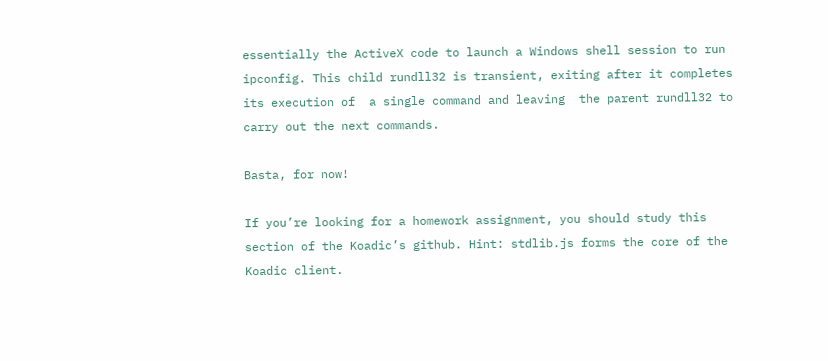essentially the ActiveX code to launch a Windows shell session to run ipconfig. This child rundll32 is transient, exiting after it completes its execution of  a single command and leaving  the parent rundll32 to carry out the next commands.

Basta, for now!

If you’re looking for a homework assignment, you should study this section of the Koadic’s github. Hint: stdlib.js forms the core of the Koadic client.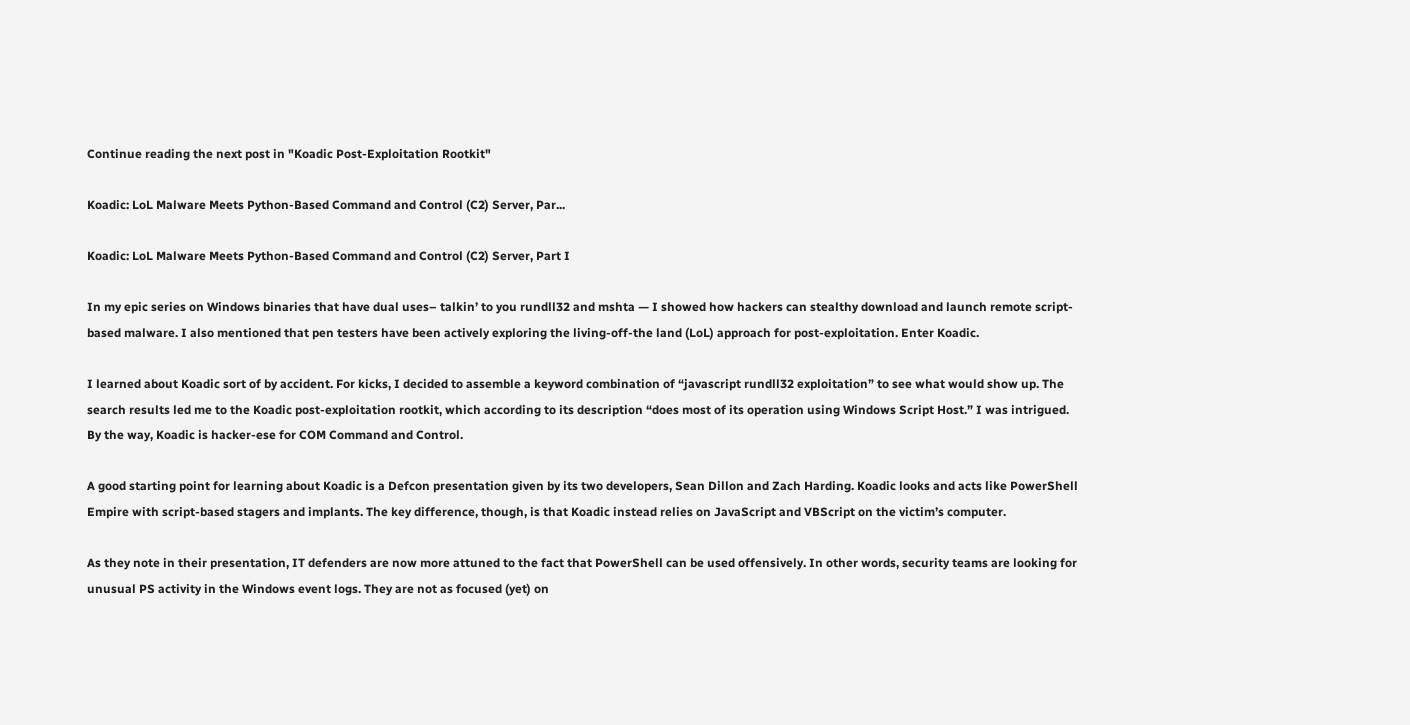Continue reading the next post in "Koadic Post-Exploitation Rootkit"

Koadic: LoL Malware Meets Python-Based Command and Control (C2) Server, Par...

Koadic: LoL Malware Meets Python-Based Command and Control (C2) Server, Part I

In my epic series on Windows binaries that have dual uses– talkin’ to you rundll32 and mshta — I showed how hackers can stealthy download and launch remote script-based malware. I also mentioned that pen testers have been actively exploring the living-off-the land (LoL) approach for post-exploitation. Enter Koadic.

I learned about Koadic sort of by accident. For kicks, I decided to assemble a keyword combination of “javascript rundll32 exploitation” to see what would show up. The search results led me to the Koadic post-exploitation rootkit, which according to its description “does most of its operation using Windows Script Host.” I was intrigued. By the way, Koadic is hacker-ese for COM Command and Control.

A good starting point for learning about Koadic is a Defcon presentation given by its two developers, Sean Dillon and Zach Harding. Koadic looks and acts like PowerShell Empire with script-based stagers and implants. The key difference, though, is that Koadic instead relies on JavaScript and VBScript on the victim’s computer.

As they note in their presentation, IT defenders are now more attuned to the fact that PowerShell can be used offensively. In other words, security teams are looking for unusual PS activity in the Windows event logs. They are not as focused (yet) on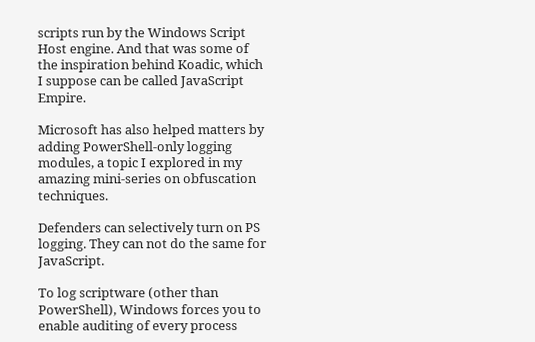scripts run by the Windows Script Host engine. And that was some of the inspiration behind Koadic, which I suppose can be called JavaScript Empire.

Microsoft has also helped matters by adding PowerShell-only logging modules, a topic I explored in my amazing mini-series on obfuscation techniques.

Defenders can selectively turn on PS logging. They can not do the same for JavaScript.

To log scriptware (other than PowerShell), Windows forces you to enable auditing of every process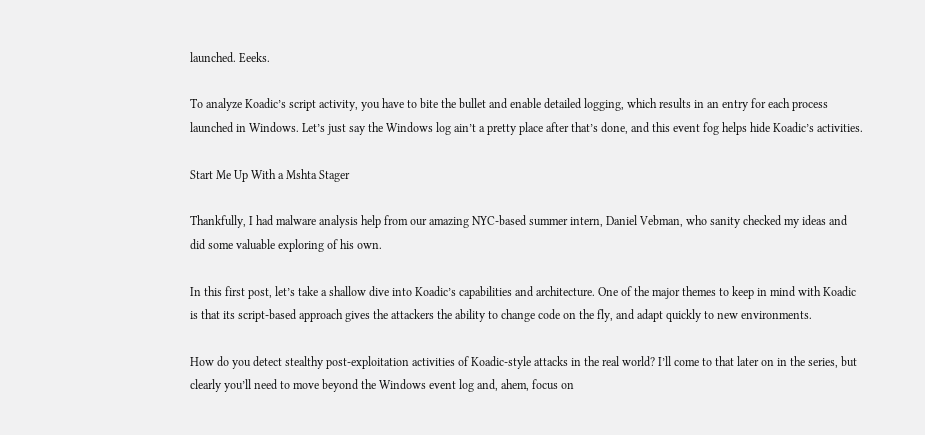launched. Eeeks.

To analyze Koadic’s script activity, you have to bite the bullet and enable detailed logging, which results in an entry for each process launched in Windows. Let’s just say the Windows log ain’t a pretty place after that’s done, and this event fog helps hide Koadic’s activities.

Start Me Up With a Mshta Stager

Thankfully, I had malware analysis help from our amazing NYC-based summer intern, Daniel Vebman, who sanity checked my ideas and did some valuable exploring of his own.

In this first post, let’s take a shallow dive into Koadic’s capabilities and architecture. One of the major themes to keep in mind with Koadic is that its script-based approach gives the attackers the ability to change code on the fly, and adapt quickly to new environments.

How do you detect stealthy post-exploitation activities of Koadic-style attacks in the real world? I’ll come to that later on in the series, but clearly you’ll need to move beyond the Windows event log and, ahem, focus on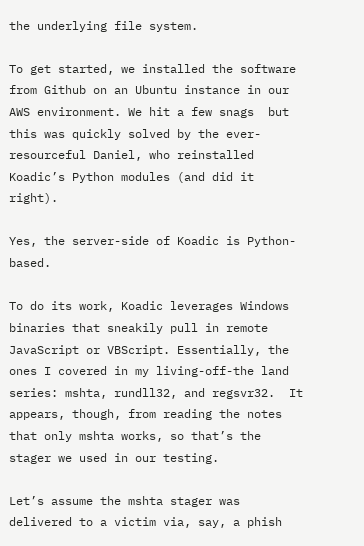the underlying file system.

To get started, we installed the software from Github on an Ubuntu instance in our AWS environment. We hit a few snags  but this was quickly solved by the ever-resourceful Daniel, who reinstalled Koadic’s Python modules (and did it right).

Yes, the server-side of Koadic is Python-based.

To do its work, Koadic leverages Windows binaries that sneakily pull in remote JavaScript or VBScript. Essentially, the ones I covered in my living-off-the land series: mshta, rundll32, and regsvr32.  It appears, though, from reading the notes that only mshta works, so that’s the stager we used in our testing.

Let’s assume the mshta stager was delivered to a victim via, say, a phish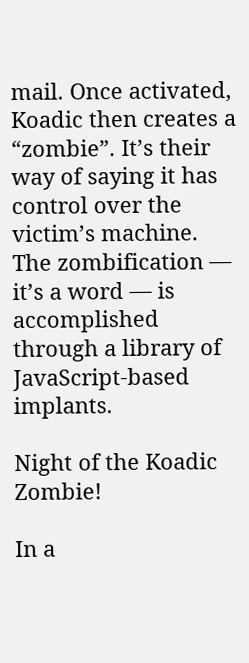mail. Once activated, Koadic then creates a “zombie”. It’s their way of saying it has control over the victim’s machine. The zombification — it’s a word — is accomplished through a library of JavaScript-based implants.

Night of the Koadic Zombie!

In a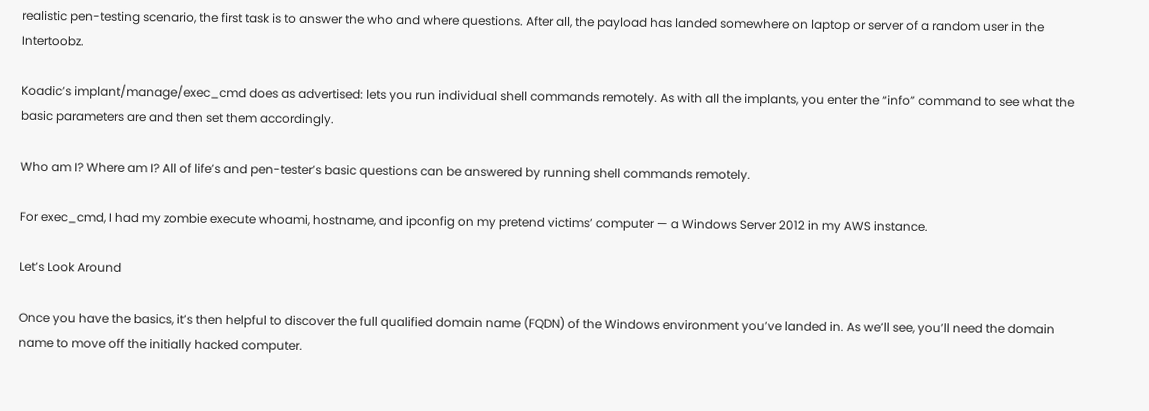realistic pen-testing scenario, the first task is to answer the who and where questions. After all, the payload has landed somewhere on laptop or server of a random user in the Intertoobz.

Koadic’s implant/manage/exec_cmd does as advertised: lets you run individual shell commands remotely. As with all the implants, you enter the “info” command to see what the basic parameters are and then set them accordingly.

Who am I? Where am I? All of life’s and pen-tester’s basic questions can be answered by running shell commands remotely.

For exec_cmd, I had my zombie execute whoami, hostname, and ipconfig on my pretend victims’ computer — a Windows Server 2012 in my AWS instance.

Let’s Look Around

Once you have the basics, it’s then helpful to discover the full qualified domain name (FQDN) of the Windows environment you’ve landed in. As we’ll see, you’ll need the domain name to move off the initially hacked computer.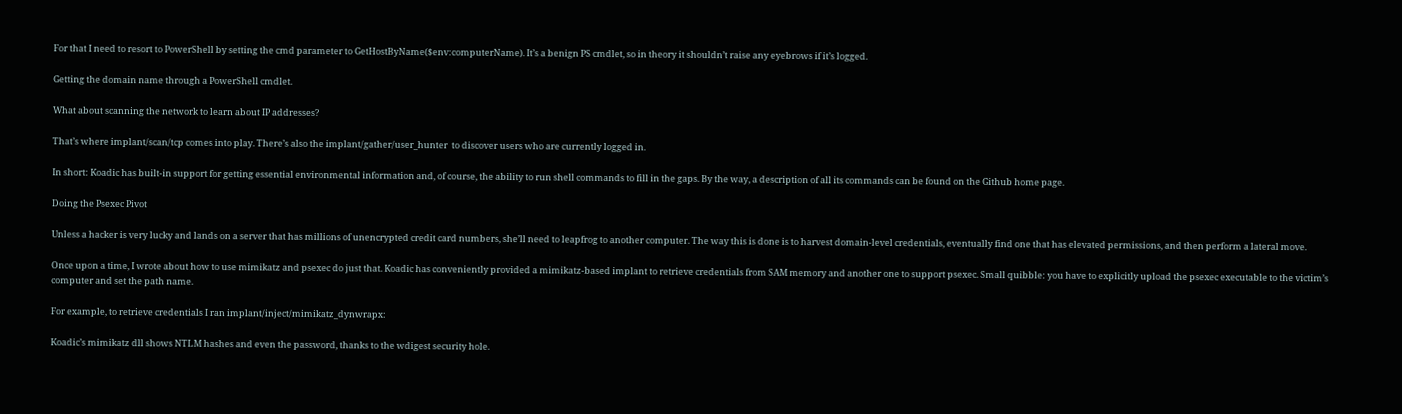For that I need to resort to PowerShell by setting the cmd parameter to GetHostByName($env:computerName). It’s a benign PS cmdlet, so in theory it shouldn’t raise any eyebrows if it’s logged.

Getting the domain name through a PowerShell cmdlet.

What about scanning the network to learn about IP addresses?

That’s where implant/scan/tcp comes into play. There’s also the implant/gather/user_hunter  to discover users who are currently logged in.

In short: Koadic has built-in support for getting essential environmental information and, of course, the ability to run shell commands to fill in the gaps. By the way, a description of all its commands can be found on the Github home page.

Doing the Psexec Pivot

Unless a hacker is very lucky and lands on a server that has millions of unencrypted credit card numbers, she’ll need to leapfrog to another computer. The way this is done is to harvest domain-level credentials, eventually find one that has elevated permissions, and then perform a lateral move.

Once upon a time, I wrote about how to use mimikatz and psexec do just that. Koadic has conveniently provided a mimikatz-based implant to retrieve credentials from SAM memory and another one to support psexec. Small quibble: you have to explicitly upload the psexec executable to the victim’s computer and set the path name.

For example, to retrieve credentials I ran implant/inject/mimikatz_dynwrapx:

Koadic’s mimikatz dll shows NTLM hashes and even the password, thanks to the wdigest security hole.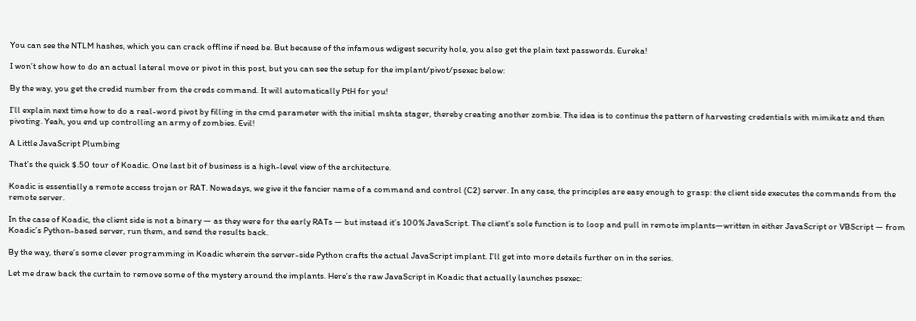You can see the NTLM hashes, which you can crack offline if need be. But because of the infamous wdigest security hole, you also get the plain text passwords. Eureka!

I won’t show how to do an actual lateral move or pivot in this post, but you can see the setup for the implant/pivot/psexec below:

By the way, you get the credid number from the creds command. It will automatically PtH for you!

I’ll explain next time how to do a real-word pivot by filling in the cmd parameter with the initial mshta stager, thereby creating another zombie. The idea is to continue the pattern of harvesting credentials with mimikatz and then pivoting. Yeah, you end up controlling an army of zombies. Evil!

A Little JavaScript Plumbing

That’s the quick $.50 tour of Koadic. One last bit of business is a high-level view of the architecture.

Koadic is essentially a remote access trojan or RAT. Nowadays, we give it the fancier name of a command and control (C2) server. In any case, the principles are easy enough to grasp: the client side executes the commands from the remote server.

In the case of Koadic, the client side is not a binary — as they were for the early RATs — but instead it’s 100% JavaScript. The client’s sole function is to loop and pull in remote implants—written in either JavaScript or VBScript — from Koadic’s Python-based server, run them, and send the results back.

By the way, there’s some clever programming in Koadic wherein the server-side Python crafts the actual JavaScript implant. I’ll get into more details further on in the series.

Let me draw back the curtain to remove some of the mystery around the implants. Here’s the raw JavaScript in Koadic that actually launches psexec: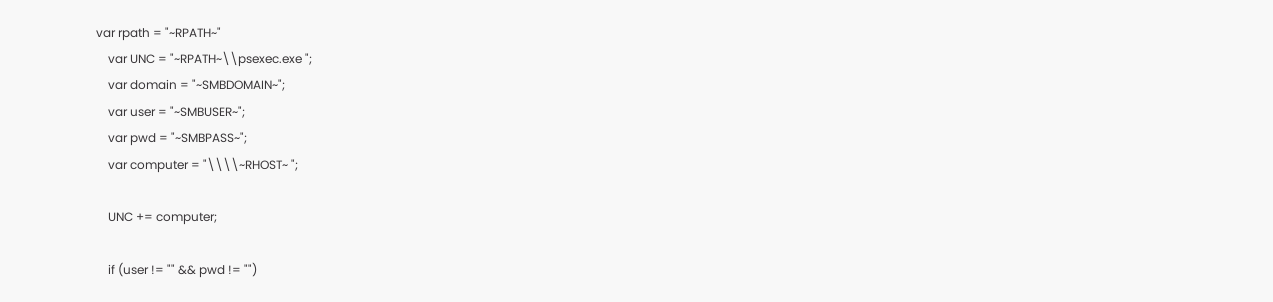var rpath = "~RPATH~"
    var UNC = "~RPATH~\\psexec.exe ";
    var domain = "~SMBDOMAIN~";
    var user = "~SMBUSER~";
    var pwd = "~SMBPASS~";
    var computer = "\\\\~RHOST~ ";

    UNC += computer;

    if (user != "" && pwd != "")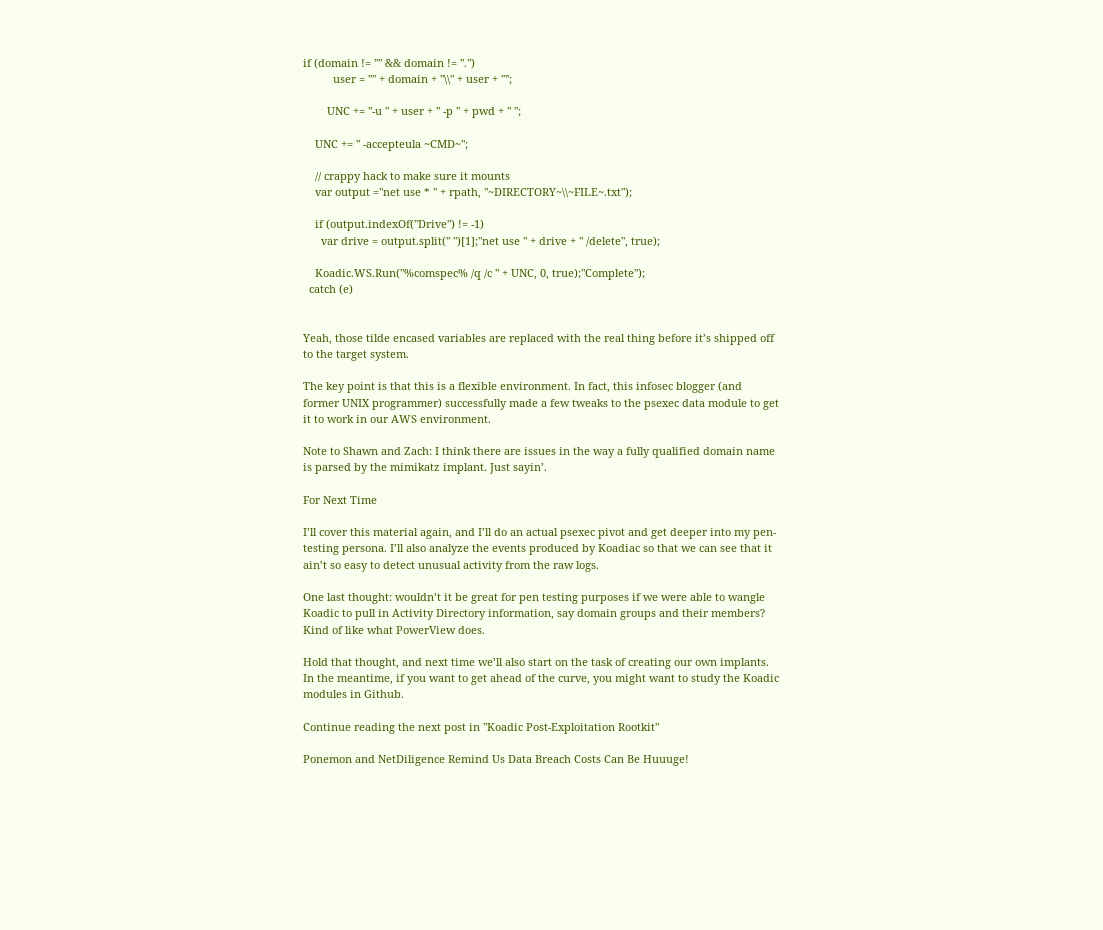if (domain != "" && domain != ".")
          user = '"' + domain + "\\" + user + '"';

        UNC += "-u " + user + " -p " + pwd + " ";

    UNC += " -accepteula ~CMD~";

    // crappy hack to make sure it mounts
    var output ="net use * " + rpath, "~DIRECTORY~\\~FILE~.txt");

    if (output.indexOf("Drive") != -1)
      var drive = output.split(" ")[1];"net use " + drive + " /delete", true);

    Koadic.WS.Run("%comspec% /q /c " + UNC, 0, true);"Complete");
  catch (e)


Yeah, those tilde encased variables are replaced with the real thing before it’s shipped off to the target system.

The key point is that this is a flexible environment. In fact, this infosec blogger (and former UNIX programmer) successfully made a few tweaks to the psexec data module to get it to work in our AWS environment.

Note to Shawn and Zach: I think there are issues in the way a fully qualified domain name is parsed by the mimikatz implant. Just sayin’.

For Next Time

I’ll cover this material again, and I’ll do an actual psexec pivot and get deeper into my pen-testing persona. I’ll also analyze the events produced by Koadiac so that we can see that it ain’t so easy to detect unusual activity from the raw logs.

One last thought: wouldn’t it be great for pen testing purposes if we were able to wangle Koadic to pull in Activity Directory information, say domain groups and their members? Kind of like what PowerView does.

Hold that thought, and next time we’ll also start on the task of creating our own implants. In the meantime, if you want to get ahead of the curve, you might want to study the Koadic modules in Github.

Continue reading the next post in "Koadic Post-Exploitation Rootkit"

Ponemon and NetDiligence Remind Us Data Breach Costs Can Be Huuuge!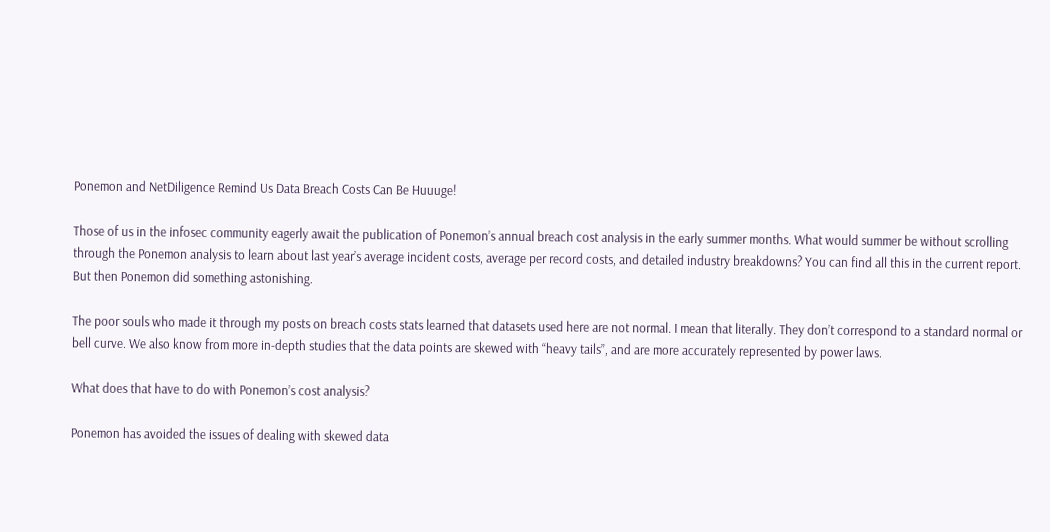Ponemon and NetDiligence Remind Us Data Breach Costs Can Be Huuuge!

Those of us in the infosec community eagerly await the publication of Ponemon’s annual breach cost analysis in the early summer months. What would summer be without scrolling through the Ponemon analysis to learn about last year’s average incident costs, average per record costs, and detailed industry breakdowns? You can find all this in the current report. But then Ponemon did something astonishing.

The poor souls who made it through my posts on breach costs stats learned that datasets used here are not normal. I mean that literally. They don’t correspond to a standard normal or bell curve. We also know from more in-depth studies that the data points are skewed with “heavy tails”, and are more accurately represented by power laws.

What does that have to do with Ponemon’s cost analysis?

Ponemon has avoided the issues of dealing with skewed data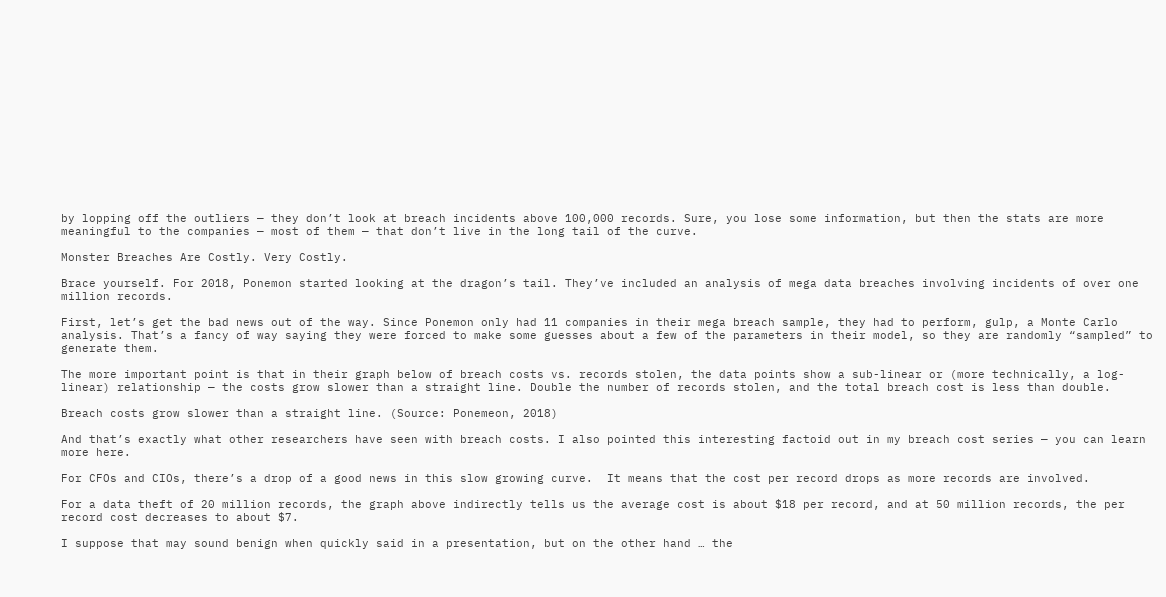by lopping off the outliers — they don’t look at breach incidents above 100,000 records. Sure, you lose some information, but then the stats are more meaningful to the companies — most of them — that don’t live in the long tail of the curve.

Monster Breaches Are Costly. Very Costly.

Brace yourself. For 2018, Ponemon started looking at the dragon’s tail. They’ve included an analysis of mega data breaches involving incidents of over one million records.

First, let’s get the bad news out of the way. Since Ponemon only had 11 companies in their mega breach sample, they had to perform, gulp, a Monte Carlo analysis. That’s a fancy of way saying they were forced to make some guesses about a few of the parameters in their model, so they are randomly “sampled” to generate them.

The more important point is that in their graph below of breach costs vs. records stolen, the data points show a sub-linear or (more technically, a log-linear) relationship — the costs grow slower than a straight line. Double the number of records stolen, and the total breach cost is less than double.

Breach costs grow slower than a straight line. (Source: Ponemeon, 2018)

And that’s exactly what other researchers have seen with breach costs. I also pointed this interesting factoid out in my breach cost series — you can learn more here.

For CFOs and CIOs, there’s a drop of a good news in this slow growing curve.  It means that the cost per record drops as more records are involved.

For a data theft of 20 million records, the graph above indirectly tells us the average cost is about $18 per record, and at 50 million records, the per record cost decreases to about $7.

I suppose that may sound benign when quickly said in a presentation, but on the other hand … the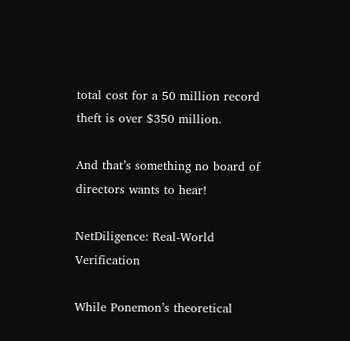total cost for a 50 million record theft is over $350 million.

And that’s something no board of directors wants to hear!

NetDiligence: Real-World Verification

While Ponemon’s theoretical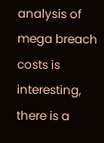analysis of mega breach costs is interesting, there is a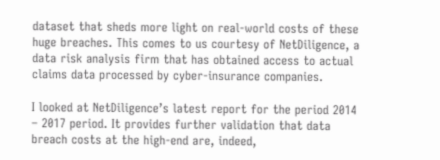dataset that sheds more light on real-world costs of these huge breaches. This comes to us courtesy of NetDiligence, a data risk analysis firm that has obtained access to actual claims data processed by cyber-insurance companies.

I looked at NetDiligence’s latest report for the period 2014 – 2017 period. It provides further validation that data breach costs at the high-end are, indeed,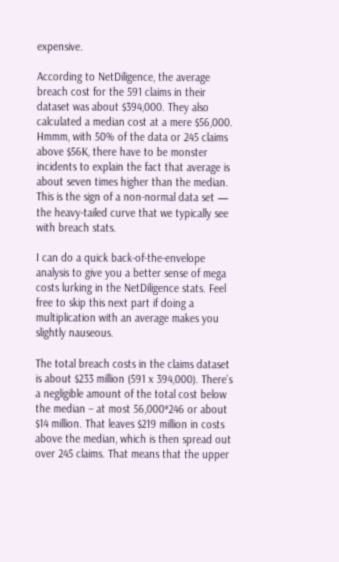expensive.

According to NetDiligence, the average breach cost for the 591 claims in their dataset was about $394,000. They also calculated a median cost at a mere $56,000. Hmmm, with 50% of the data or 245 claims above $56K, there have to be monster incidents to explain the fact that average is about seven times higher than the median. This is the sign of a non-normal data set — the heavy-tailed curve that we typically see with breach stats.

I can do a quick back-of-the-envelope analysis to give you a better sense of mega costs lurking in the NetDiligence stats. Feel free to skip this next part if doing a multiplication with an average makes you slightly nauseous.

The total breach costs in the claims dataset is about $233 million (591 x 394,000). There’s a negligible amount of the total cost below the median – at most 56,000*246 or about $14 million. That leaves $219 million in costs above the median, which is then spread out over 245 claims. That means that the upper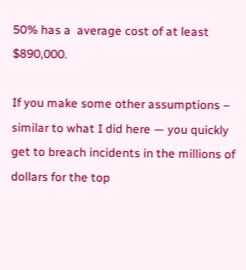50% has a  average cost of at least $890,000.

If you make some other assumptions – similar to what I did here — you quickly get to breach incidents in the millions of dollars for the top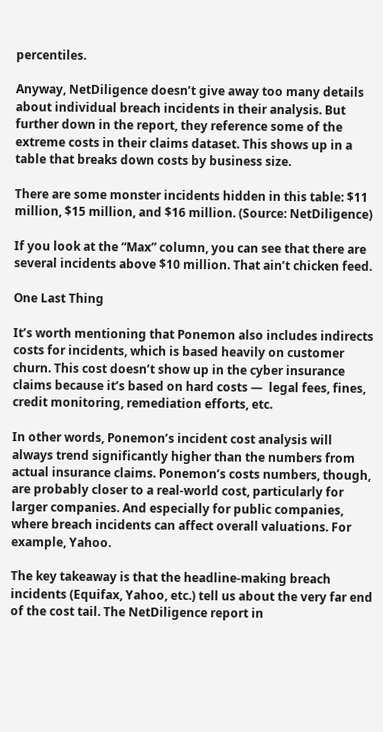percentiles.

Anyway, NetDiligence doesn’t give away too many details about individual breach incidents in their analysis. But further down in the report, they reference some of the extreme costs in their claims dataset. This shows up in a table that breaks down costs by business size.

There are some monster incidents hidden in this table: $11 million, $15 million, and $16 million. (Source: NetDiligence)

If you look at the “Max” column, you can see that there are several incidents above $10 million. That ain’t chicken feed.

One Last Thing

It’s worth mentioning that Ponemon also includes indirects costs for incidents, which is based heavily on customer churn. This cost doesn’t show up in the cyber insurance claims because it’s based on hard costs —  legal fees, fines, credit monitoring, remediation efforts, etc.

In other words, Ponemon’s incident cost analysis will always trend significantly higher than the numbers from actual insurance claims. Ponemon’s costs numbers, though, are probably closer to a real-world cost, particularly for larger companies. And especially for public companies, where breach incidents can affect overall valuations. For example, Yahoo.

The key takeaway is that the headline-making breach incidents (Equifax, Yahoo, etc.) tell us about the very far end of the cost tail. The NetDiligence report in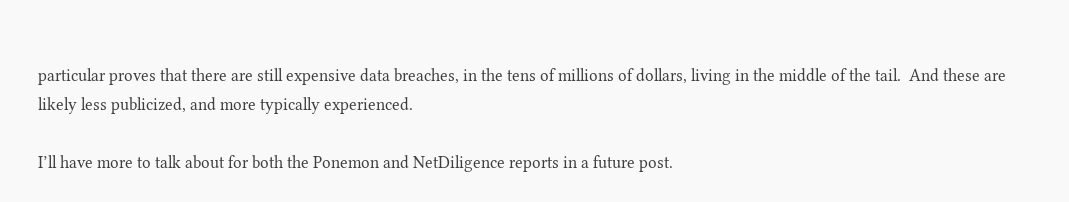particular proves that there are still expensive data breaches, in the tens of millions of dollars, living in the middle of the tail.  And these are likely less publicized, and more typically experienced.

I’ll have more to talk about for both the Ponemon and NetDiligence reports in a future post.